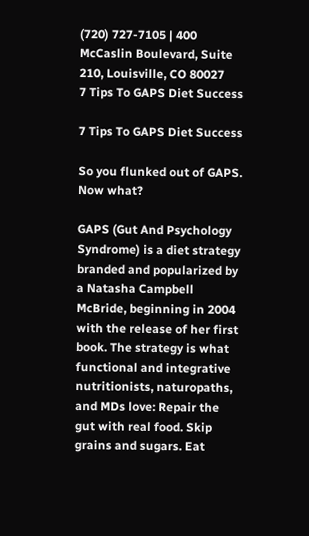(720) 727-7105 | 400 McCaslin Boulevard, Suite 210, Louisville, CO 80027
7 Tips To GAPS Diet Success

7 Tips To GAPS Diet Success

So you flunked out of GAPS. Now what?

GAPS (Gut And Psychology Syndrome) is a diet strategy branded and popularized by a Natasha Campbell McBride, beginning in 2004 with the release of her first book. The strategy is what functional and integrative nutritionists, naturopaths, and MDs love: Repair the gut with real food. Skip grains and sugars. Eat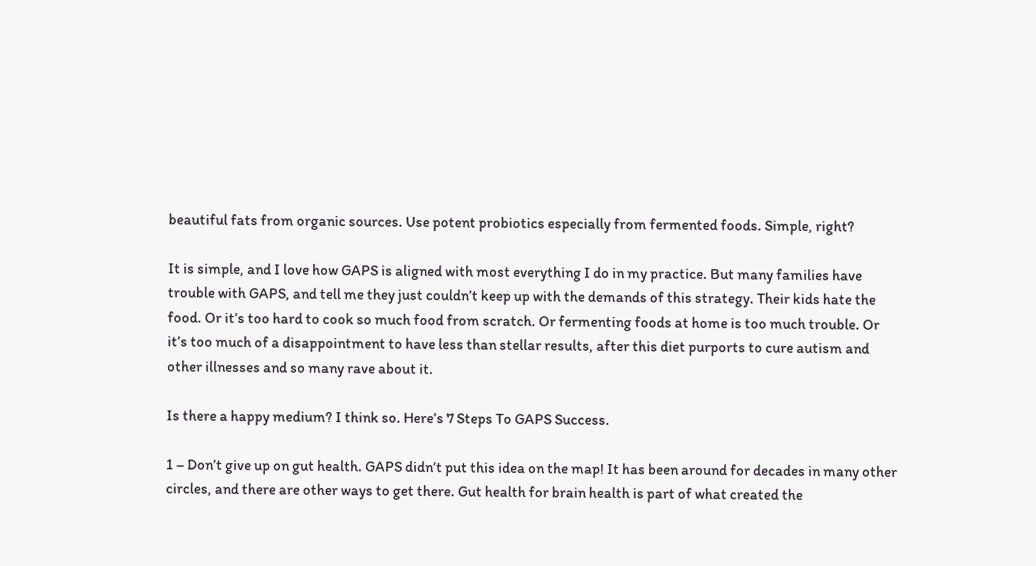beautiful fats from organic sources. Use potent probiotics especially from fermented foods. Simple, right?

It is simple, and I love how GAPS is aligned with most everything I do in my practice. But many families have trouble with GAPS, and tell me they just couldn’t keep up with the demands of this strategy. Their kids hate the food. Or it’s too hard to cook so much food from scratch. Or fermenting foods at home is too much trouble. Or it’s too much of a disappointment to have less than stellar results, after this diet purports to cure autism and other illnesses and so many rave about it.

Is there a happy medium? I think so. Here’s 7 Steps To GAPS Success.

1 – Don’t give up on gut health. GAPS didn’t put this idea on the map! It has been around for decades in many other circles, and there are other ways to get there. Gut health for brain health is part of what created the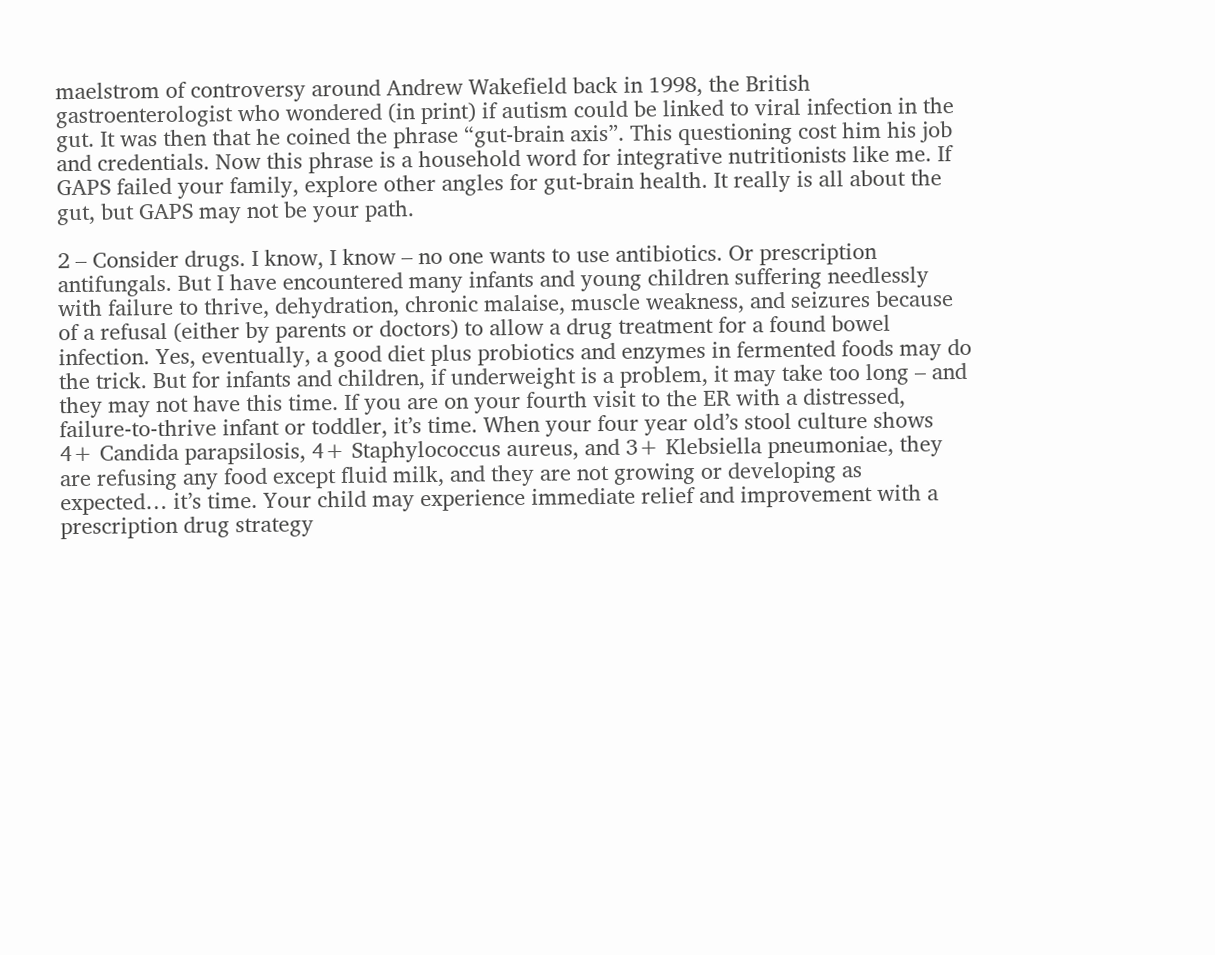maelstrom of controversy around Andrew Wakefield back in 1998, the British gastroenterologist who wondered (in print) if autism could be linked to viral infection in the gut. It was then that he coined the phrase “gut-brain axis”. This questioning cost him his job and credentials. Now this phrase is a household word for integrative nutritionists like me. If GAPS failed your family, explore other angles for gut-brain health. It really is all about the gut, but GAPS may not be your path.

2 – Consider drugs. I know, I know – no one wants to use antibiotics. Or prescription antifungals. But I have encountered many infants and young children suffering needlessly with failure to thrive, dehydration, chronic malaise, muscle weakness, and seizures because of a refusal (either by parents or doctors) to allow a drug treatment for a found bowel infection. Yes, eventually, a good diet plus probiotics and enzymes in fermented foods may do the trick. But for infants and children, if underweight is a problem, it may take too long – and they may not have this time. If you are on your fourth visit to the ER with a distressed, failure-to-thrive infant or toddler, it’s time. When your four year old’s stool culture shows 4+ Candida parapsilosis, 4+ Staphylococcus aureus, and 3+ Klebsiella pneumoniae, they are refusing any food except fluid milk, and they are not growing or developing as expected… it’s time. Your child may experience immediate relief and improvement with a prescription drug strategy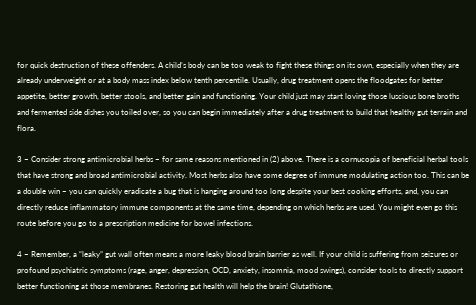for quick destruction of these offenders. A child’s body can be too weak to fight these things on its own, especially when they are already underweight or at a body mass index below tenth percentile. Usually, drug treatment opens the floodgates for better appetite, better growth, better stools, and better gain and functioning. Your child just may start loving those luscious bone broths and fermented side dishes you toiled over, so you can begin immediately after a drug treatment to build that healthy gut terrain and flora.

3 – Consider strong antimicrobial herbs – for same reasons mentioned in (2) above. There is a cornucopia of beneficial herbal tools that have strong and broad antimicrobial activity. Most herbs also have some degree of immune modulating action too. This can be a double win – you can quickly eradicate a bug that is hanging around too long despite your best cooking efforts, and, you can directly reduce inflammatory immune components at the same time, depending on which herbs are used. You might even go this route before you go to a prescription medicine for bowel infections.

4 – Remember, a “leaky” gut wall often means a more leaky blood brain barrier as well. If your child is suffering from seizures or profound psychiatric symptoms (rage, anger, depression, OCD, anxiety, insomnia, mood swings), consider tools to directly support better functioning at those membranes. Restoring gut health will help the brain! Glutathione,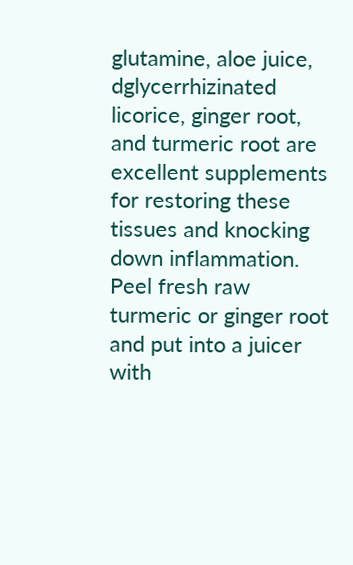glutamine, aloe juice, dglycerrhizinated licorice, ginger root, and turmeric root are excellent supplements for restoring these tissues and knocking down inflammation. Peel fresh raw turmeric or ginger root and put into a juicer with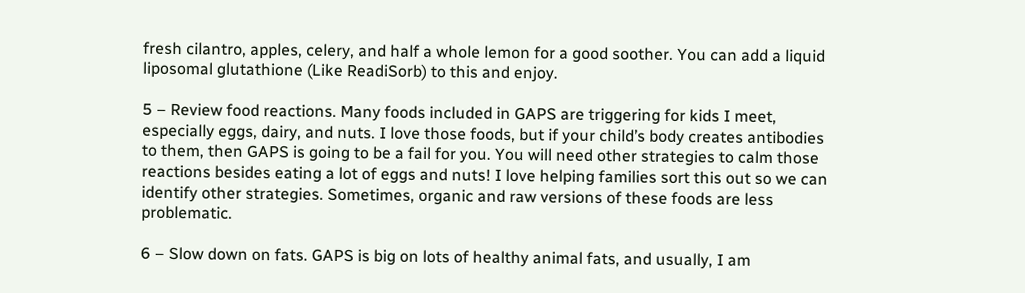fresh cilantro, apples, celery, and half a whole lemon for a good soother. You can add a liquid liposomal glutathione (Like ReadiSorb) to this and enjoy.

5 – Review food reactions. Many foods included in GAPS are triggering for kids I meet, especially eggs, dairy, and nuts. I love those foods, but if your child’s body creates antibodies to them, then GAPS is going to be a fail for you. You will need other strategies to calm those reactions besides eating a lot of eggs and nuts! I love helping families sort this out so we can identify other strategies. Sometimes, organic and raw versions of these foods are less problematic.

6 – Slow down on fats. GAPS is big on lots of healthy animal fats, and usually, I am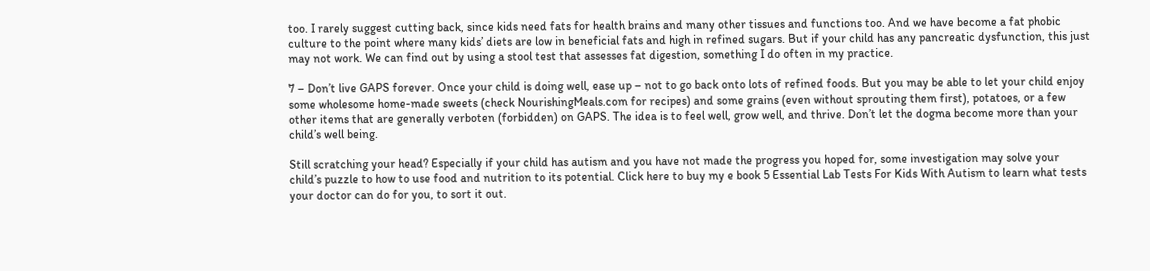too. I rarely suggest cutting back, since kids need fats for health brains and many other tissues and functions too. And we have become a fat phobic culture to the point where many kids’ diets are low in beneficial fats and high in refined sugars. But if your child has any pancreatic dysfunction, this just may not work. We can find out by using a stool test that assesses fat digestion, something I do often in my practice.

7 – Don’t live GAPS forever. Once your child is doing well, ease up – not to go back onto lots of refined foods. But you may be able to let your child enjoy some wholesome home-made sweets (check NourishingMeals.com for recipes) and some grains (even without sprouting them first), potatoes, or a few other items that are generally verboten (forbidden) on GAPS. The idea is to feel well, grow well, and thrive. Don’t let the dogma become more than your child’s well being.

Still scratching your head? Especially if your child has autism and you have not made the progress you hoped for, some investigation may solve your child’s puzzle to how to use food and nutrition to its potential. Click here to buy my e book 5 Essential Lab Tests For Kids With Autism to learn what tests your doctor can do for you, to sort it out.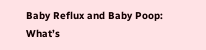Baby Reflux and Baby Poop: What’s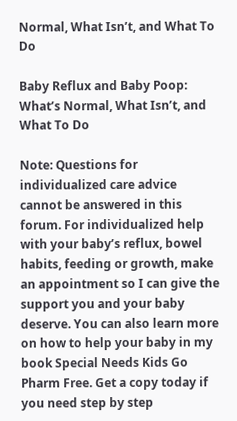Normal, What Isn’t, and What To Do

Baby Reflux and Baby Poop: What’s Normal, What Isn’t, and What To Do

Note: Questions for individualized care advice cannot be answered in this forum. For individualized help with your baby’s reflux, bowel habits, feeding or growth, make an appointment so I can give the support you and your baby deserve. You can also learn more on how to help your baby in my book Special Needs Kids Go Pharm Free. Get a copy today if you need step by step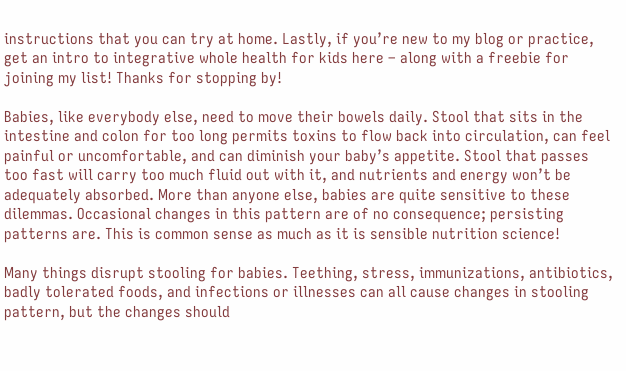instructions that you can try at home. Lastly, if you’re new to my blog or practice, get an intro to integrative whole health for kids here – along with a freebie for joining my list! Thanks for stopping by!

Babies, like everybody else, need to move their bowels daily. Stool that sits in the intestine and colon for too long permits toxins to flow back into circulation, can feel painful or uncomfortable, and can diminish your baby’s appetite. Stool that passes too fast will carry too much fluid out with it, and nutrients and energy won’t be adequately absorbed. More than anyone else, babies are quite sensitive to these dilemmas. Occasional changes in this pattern are of no consequence; persisting patterns are. This is common sense as much as it is sensible nutrition science!

Many things disrupt stooling for babies. Teething, stress, immunizations, antibiotics, badly tolerated foods, and infections or illnesses can all cause changes in stooling pattern, but the changes should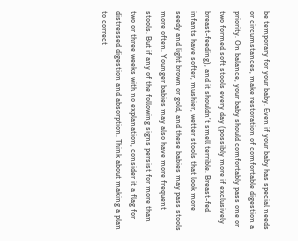be temporary for your baby. Even if your baby has special needs or circumstances, make restoration of comfortable digestion a priority. On balance, your baby should comfortably pass one or two formed soft stools every day (possibly more if exclusively breast-feeding), and it shouldn’t smell terrible. Breast-fed infants have softer, mushier, wetter stools that look more seedy and light brown or gold, and these babies may pass stools more often. Younger babies may also have more frequent stools. But if any of the following signs persist for more than two or three weeks with no explanation, consider it a flag for distressed digestion and absorption. Think about making a plan to correct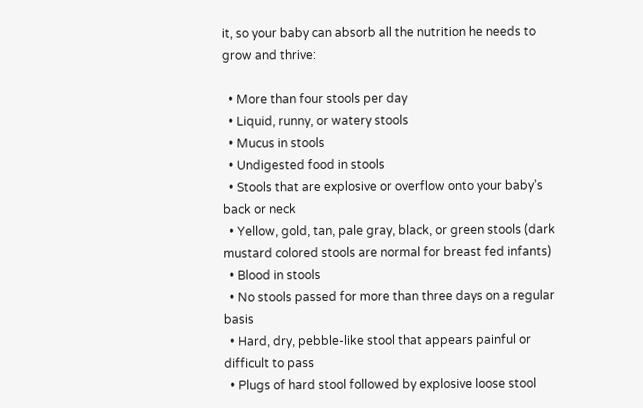it, so your baby can absorb all the nutrition he needs to grow and thrive:

  • More than four stools per day
  • Liquid, runny, or watery stools
  • Mucus in stools
  • Undigested food in stools
  • Stools that are explosive or overflow onto your baby’s back or neck
  • Yellow, gold, tan, pale gray, black, or green stools (dark mustard colored stools are normal for breast fed infants)
  • Blood in stools
  • No stools passed for more than three days on a regular basis
  • Hard, dry, pebble-like stool that appears painful or difficult to pass
  • Plugs of hard stool followed by explosive loose stool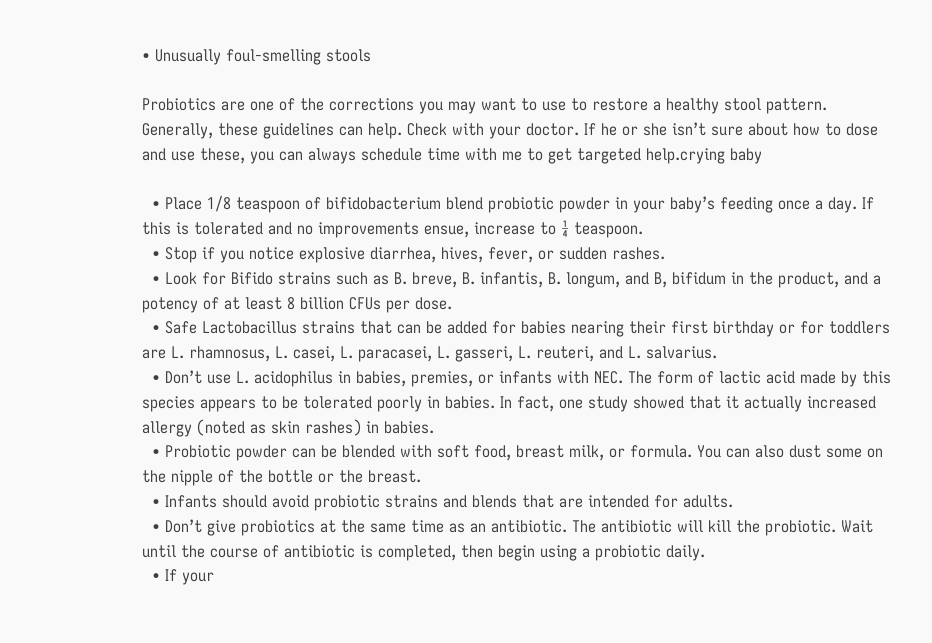• Unusually foul-smelling stools

Probiotics are one of the corrections you may want to use to restore a healthy stool pattern. Generally, these guidelines can help. Check with your doctor. If he or she isn’t sure about how to dose and use these, you can always schedule time with me to get targeted help.crying baby

  • Place 1/8 teaspoon of bifidobacterium blend probiotic powder in your baby’s feeding once a day. If this is tolerated and no improvements ensue, increase to ¼ teaspoon.
  • Stop if you notice explosive diarrhea, hives, fever, or sudden rashes.
  • Look for Bifido strains such as B. breve, B. infantis, B. longum, and B, bifidum in the product, and a potency of at least 8 billion CFUs per dose.
  • Safe Lactobacillus strains that can be added for babies nearing their first birthday or for toddlers are L. rhamnosus, L. casei, L. paracasei, L. gasseri, L. reuteri, and L. salvarius.
  • Don’t use L. acidophilus in babies, premies, or infants with NEC. The form of lactic acid made by this species appears to be tolerated poorly in babies. In fact, one study showed that it actually increased allergy (noted as skin rashes) in babies.
  • Probiotic powder can be blended with soft food, breast milk, or formula. You can also dust some on the nipple of the bottle or the breast.
  • Infants should avoid probiotic strains and blends that are intended for adults.
  • Don’t give probiotics at the same time as an antibiotic. The antibiotic will kill the probiotic. Wait until the course of antibiotic is completed, then begin using a probiotic daily.
  • If your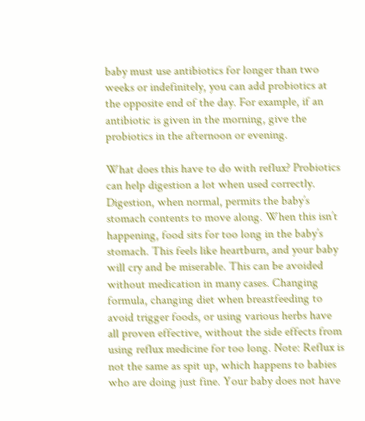baby must use antibiotics for longer than two weeks or indefinitely, you can add probiotics at the opposite end of the day. For example, if an antibiotic is given in the morning, give the probiotics in the afternoon or evening.

What does this have to do with reflux? Probiotics can help digestion a lot when used correctly. Digestion, when normal, permits the baby’s stomach contents to move along. When this isn’t happening, food sits for too long in the baby’s stomach. This feels like heartburn, and your baby will cry and be miserable. This can be avoided without medication in many cases. Changing formula, changing diet when breastfeeding to avoid trigger foods, or using various herbs have all proven effective, without the side effects from using reflux medicine for too long. Note: Reflux is not the same as spit up, which happens to babies who are doing just fine. Your baby does not have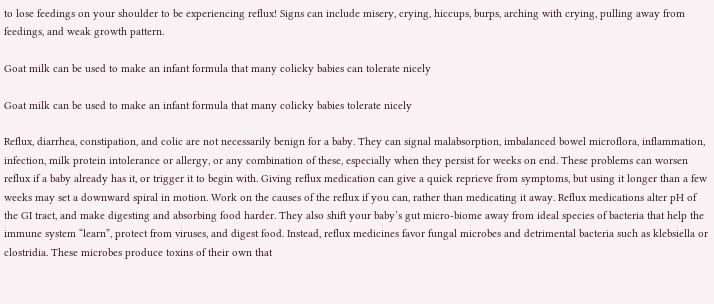to lose feedings on your shoulder to be experiencing reflux! Signs can include misery, crying, hiccups, burps, arching with crying, pulling away from feedings, and weak growth pattern.

Goat milk can be used to make an infant formula that many colicky babies can tolerate nicely

Goat milk can be used to make an infant formula that many colicky babies tolerate nicely

Reflux, diarrhea, constipation, and colic are not necessarily benign for a baby. They can signal malabsorption, imbalanced bowel microflora, inflammation, infection, milk protein intolerance or allergy, or any combination of these, especially when they persist for weeks on end. These problems can worsen reflux if a baby already has it, or trigger it to begin with. Giving reflux medication can give a quick reprieve from symptoms, but using it longer than a few weeks may set a downward spiral in motion. Work on the causes of the reflux if you can, rather than medicating it away. Reflux medications alter pH of the GI tract, and make digesting and absorbing food harder. They also shift your baby’s gut micro-biome away from ideal species of bacteria that help the immune system “learn”, protect from viruses, and digest food. Instead, reflux medicines favor fungal microbes and detrimental bacteria such as klebsiella or clostridia. These microbes produce toxins of their own that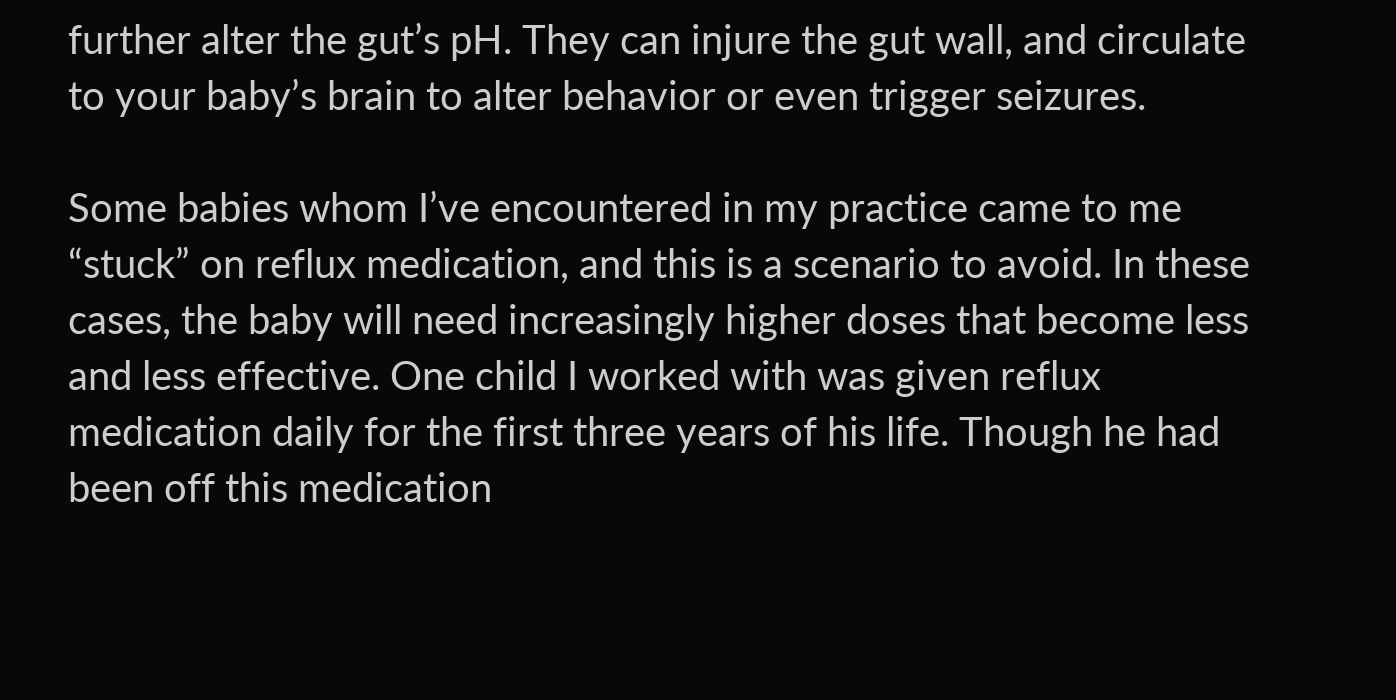further alter the gut’s pH. They can injure the gut wall, and circulate to your baby’s brain to alter behavior or even trigger seizures.

Some babies whom I’ve encountered in my practice came to me “stuck” on reflux medication, and this is a scenario to avoid. In these cases, the baby will need increasingly higher doses that become less and less effective. One child I worked with was given reflux medication daily for the first three years of his life. Though he had been off this medication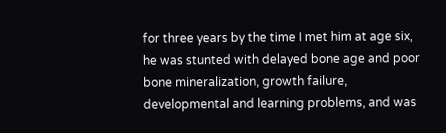for three years by the time I met him at age six, he was stunted with delayed bone age and poor bone mineralization, growth failure, developmental and learning problems, and was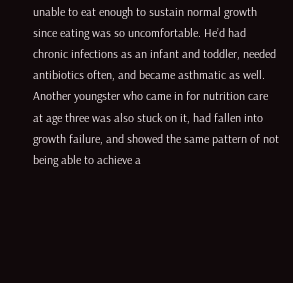unable to eat enough to sustain normal growth since eating was so uncomfortable. He’d had chronic infections as an infant and toddler, needed antibiotics often, and became asthmatic as well. Another youngster who came in for nutrition care at age three was also stuck on it, had fallen into growth failure, and showed the same pattern of not being able to achieve a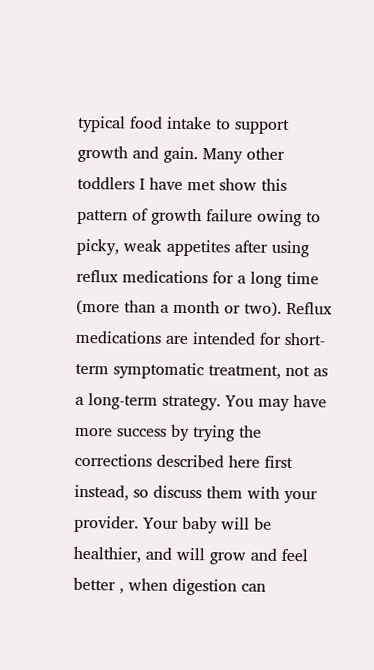typical food intake to support growth and gain. Many other toddlers I have met show this pattern of growth failure owing to picky, weak appetites after using reflux medications for a long time (more than a month or two). Reflux medications are intended for short-term symptomatic treatment, not as a long-term strategy. You may have more success by trying the corrections described here first instead, so discuss them with your provider. Your baby will be healthier, and will grow and feel better , when digestion can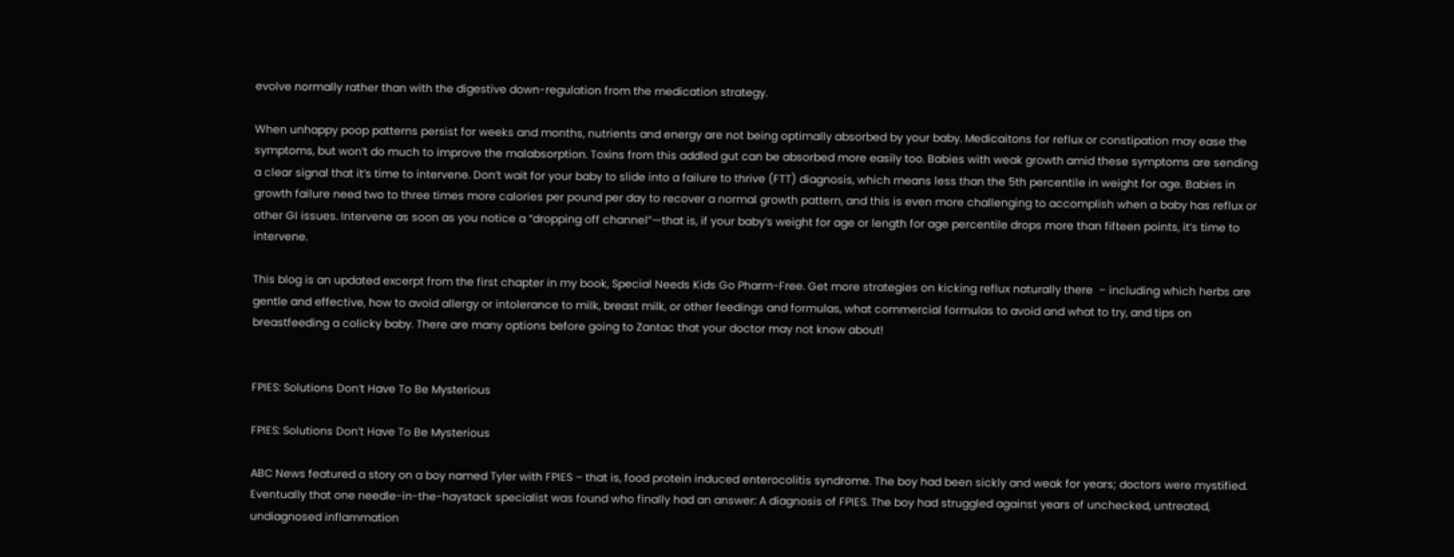evolve normally rather than with the digestive down-regulation from the medication strategy.

When unhappy poop patterns persist for weeks and months, nutrients and energy are not being optimally absorbed by your baby. Medicaitons for reflux or constipation may ease the symptoms, but won’t do much to improve the malabsorption. Toxins from this addled gut can be absorbed more easily too. Babies with weak growth amid these symptoms are sending a clear signal that it’s time to intervene. Don’t wait for your baby to slide into a failure to thrive (FTT) diagnosis, which means less than the 5th percentile in weight for age. Babies in growth failure need two to three times more calories per pound per day to recover a normal growth pattern, and this is even more challenging to accomplish when a baby has reflux or other GI issues. Intervene as soon as you notice a “dropping off channel”—that is, if your baby’s weight for age or length for age percentile drops more than fifteen points, it’s time to intervene.

This blog is an updated excerpt from the first chapter in my book, Special Needs Kids Go Pharm-Free. Get more strategies on kicking reflux naturally there  – including which herbs are gentle and effective, how to avoid allergy or intolerance to milk, breast milk, or other feedings and formulas, what commercial formulas to avoid and what to try, and tips on breastfeeding a colicky baby. There are many options before going to Zantac that your doctor may not know about!


FPIES: Solutions Don’t Have To Be Mysterious

FPIES: Solutions Don’t Have To Be Mysterious

ABC News featured a story on a boy named Tyler with FPIES – that is, food protein induced enterocolitis syndrome. The boy had been sickly and weak for years; doctors were mystified. Eventually that one needle-in-the-haystack specialist was found who finally had an answer: A diagnosis of FPIES. The boy had struggled against years of unchecked, untreated, undiagnosed inflammation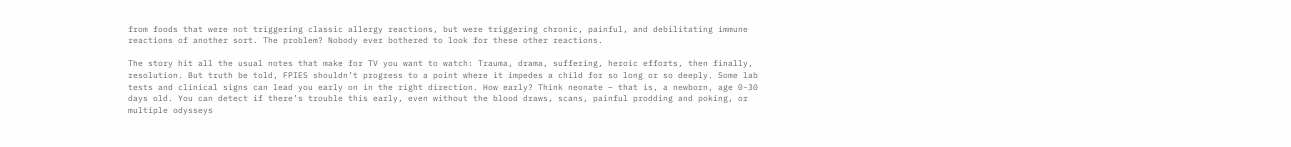from foods that were not triggering classic allergy reactions, but were triggering chronic, painful, and debilitating immune reactions of another sort. The problem? Nobody ever bothered to look for these other reactions.

The story hit all the usual notes that make for TV you want to watch: Trauma, drama, suffering, heroic efforts, then finally, resolution. But truth be told, FPIES shouldn’t progress to a point where it impedes a child for so long or so deeply. Some lab tests and clinical signs can lead you early on in the right direction. How early? Think neonate – that is, a newborn, age 0-30 days old. You can detect if there’s trouble this early, even without the blood draws, scans, painful prodding and poking, or multiple odysseys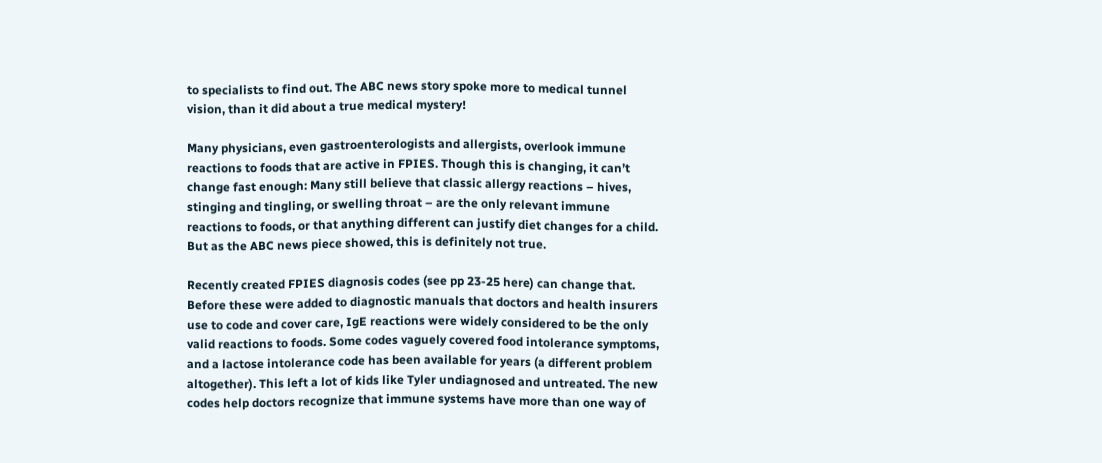to specialists to find out. The ABC news story spoke more to medical tunnel vision, than it did about a true medical mystery!

Many physicians, even gastroenterologists and allergists, overlook immune reactions to foods that are active in FPIES. Though this is changing, it can’t change fast enough: Many still believe that classic allergy reactions – hives, stinging and tingling, or swelling throat – are the only relevant immune reactions to foods, or that anything different can justify diet changes for a child. But as the ABC news piece showed, this is definitely not true.

Recently created FPIES diagnosis codes (see pp 23-25 here) can change that. Before these were added to diagnostic manuals that doctors and health insurers use to code and cover care, IgE reactions were widely considered to be the only valid reactions to foods. Some codes vaguely covered food intolerance symptoms, and a lactose intolerance code has been available for years (a different problem altogether). This left a lot of kids like Tyler undiagnosed and untreated. The new codes help doctors recognize that immune systems have more than one way of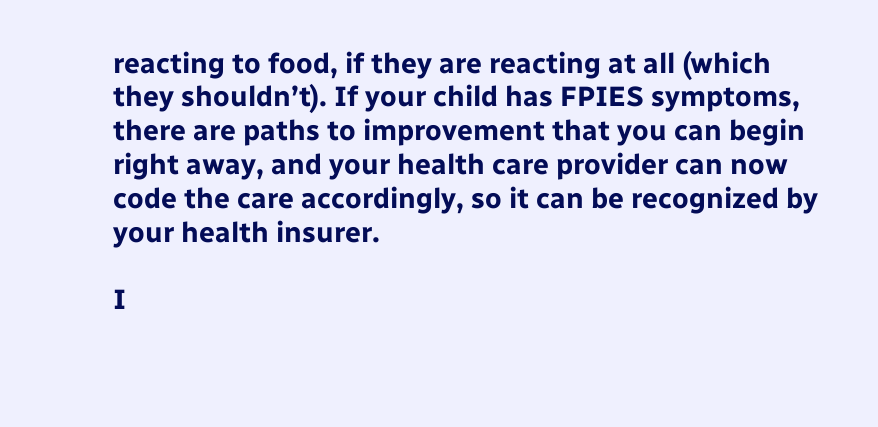reacting to food, if they are reacting at all (which they shouldn’t). If your child has FPIES symptoms, there are paths to improvement that you can begin right away, and your health care provider can now code the care accordingly, so it can be recognized by your health insurer.

I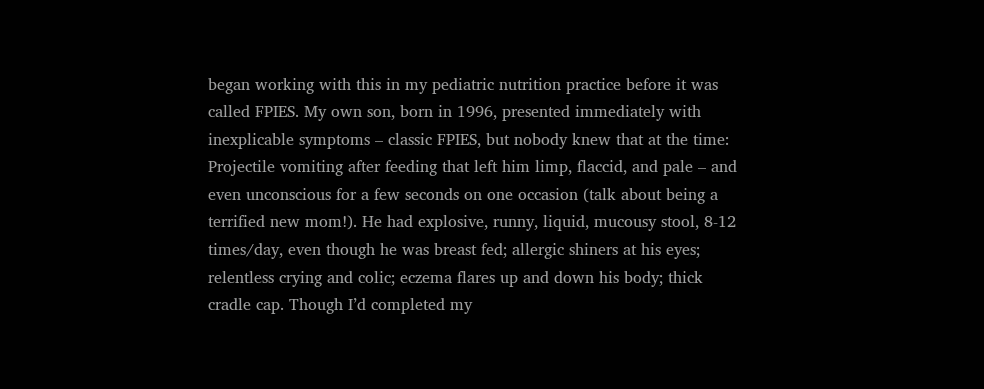began working with this in my pediatric nutrition practice before it was called FPIES. My own son, born in 1996, presented immediately with inexplicable symptoms – classic FPIES, but nobody knew that at the time: Projectile vomiting after feeding that left him limp, flaccid, and pale – and even unconscious for a few seconds on one occasion (talk about being a terrified new mom!). He had explosive, runny, liquid, mucousy stool, 8-12 times/day, even though he was breast fed; allergic shiners at his eyes; relentless crying and colic; eczema flares up and down his body; thick cradle cap. Though I’d completed my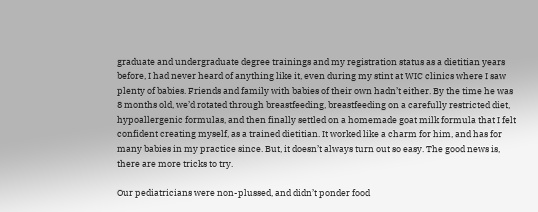graduate and undergraduate degree trainings and my registration status as a dietitian years before, I had never heard of anything like it, even during my stint at WIC clinics where I saw plenty of babies. Friends and family with babies of their own hadn’t either. By the time he was 8 months old, we’d rotated through breastfeeding, breastfeeding on a carefully restricted diet, hypoallergenic formulas, and then finally settled on a homemade goat milk formula that I felt confident creating myself, as a trained dietitian. It worked like a charm for him, and has for many babies in my practice since. But, it doesn’t always turn out so easy. The good news is, there are more tricks to try.

Our pediatricians were non-plussed, and didn’t ponder food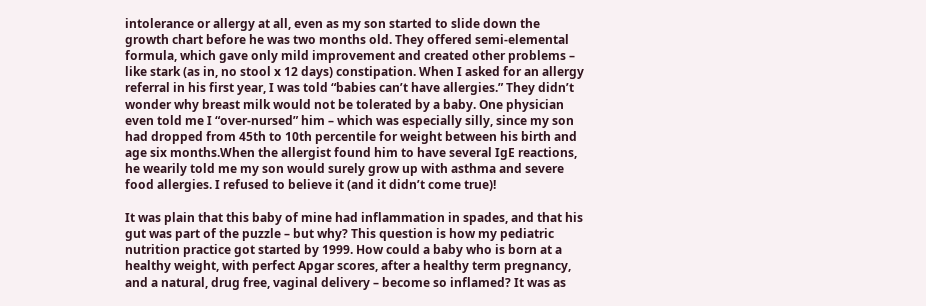intolerance or allergy at all, even as my son started to slide down the growth chart before he was two months old. They offered semi-elemental formula, which gave only mild improvement and created other problems – like stark (as in, no stool x 12 days) constipation. When I asked for an allergy referral in his first year, I was told “babies can’t have allergies.” They didn’t wonder why breast milk would not be tolerated by a baby. One physician even told me I “over-nursed” him – which was especially silly, since my son had dropped from 45th to 10th percentile for weight between his birth and age six months.When the allergist found him to have several IgE reactions, he wearily told me my son would surely grow up with asthma and severe food allergies. I refused to believe it (and it didn’t come true)!

It was plain that this baby of mine had inflammation in spades, and that his gut was part of the puzzle – but why? This question is how my pediatric nutrition practice got started by 1999. How could a baby who is born at a healthy weight, with perfect Apgar scores, after a healthy term pregnancy, and a natural, drug free, vaginal delivery – become so inflamed? It was as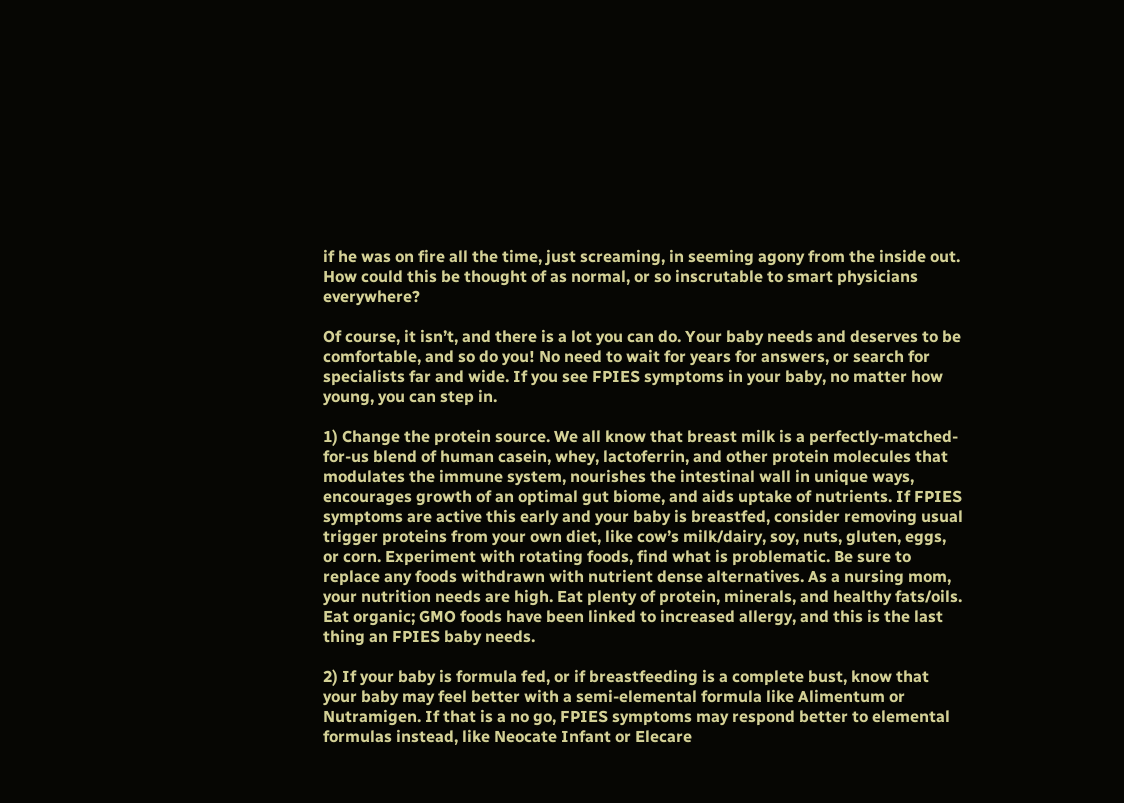if he was on fire all the time, just screaming, in seeming agony from the inside out. How could this be thought of as normal, or so inscrutable to smart physicians everywhere?

Of course, it isn’t, and there is a lot you can do. Your baby needs and deserves to be comfortable, and so do you! No need to wait for years for answers, or search for specialists far and wide. If you see FPIES symptoms in your baby, no matter how young, you can step in.

1) Change the protein source. We all know that breast milk is a perfectly-matched-for-us blend of human casein, whey, lactoferrin, and other protein molecules that modulates the immune system, nourishes the intestinal wall in unique ways, encourages growth of an optimal gut biome, and aids uptake of nutrients. If FPIES symptoms are active this early and your baby is breastfed, consider removing usual trigger proteins from your own diet, like cow’s milk/dairy, soy, nuts, gluten, eggs, or corn. Experiment with rotating foods, find what is problematic. Be sure to replace any foods withdrawn with nutrient dense alternatives. As a nursing mom, your nutrition needs are high. Eat plenty of protein, minerals, and healthy fats/oils. Eat organic; GMO foods have been linked to increased allergy, and this is the last thing an FPIES baby needs.

2) If your baby is formula fed, or if breastfeeding is a complete bust, know that your baby may feel better with a semi-elemental formula like Alimentum or Nutramigen. If that is a no go, FPIES symptoms may respond better to elemental formulas instead, like Neocate Infant or Elecare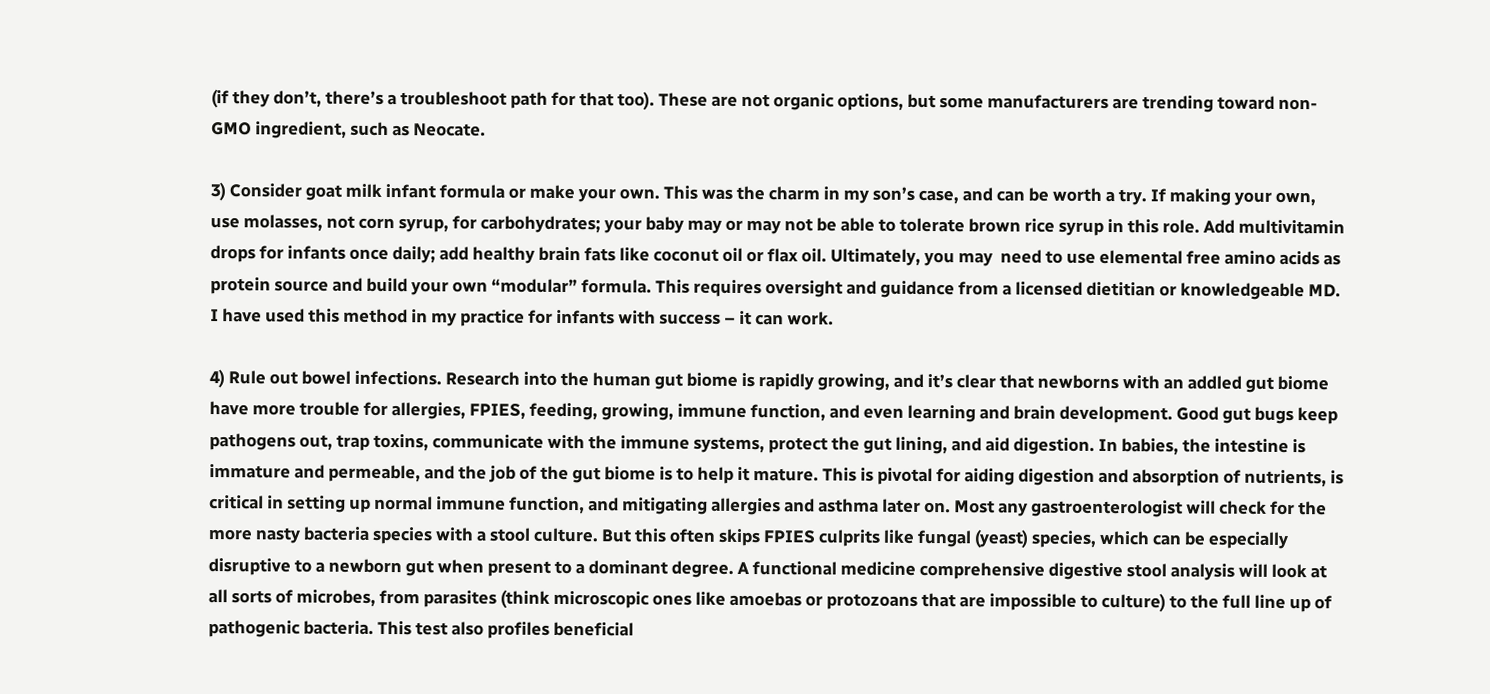(if they don’t, there’s a troubleshoot path for that too). These are not organic options, but some manufacturers are trending toward non-GMO ingredient, such as Neocate.

3) Consider goat milk infant formula or make your own. This was the charm in my son’s case, and can be worth a try. If making your own, use molasses, not corn syrup, for carbohydrates; your baby may or may not be able to tolerate brown rice syrup in this role. Add multivitamin drops for infants once daily; add healthy brain fats like coconut oil or flax oil. Ultimately, you may  need to use elemental free amino acids as protein source and build your own “modular” formula. This requires oversight and guidance from a licensed dietitian or knowledgeable MD. I have used this method in my practice for infants with success – it can work.

4) Rule out bowel infections. Research into the human gut biome is rapidly growing, and it’s clear that newborns with an addled gut biome have more trouble for allergies, FPIES, feeding, growing, immune function, and even learning and brain development. Good gut bugs keep pathogens out, trap toxins, communicate with the immune systems, protect the gut lining, and aid digestion. In babies, the intestine is immature and permeable, and the job of the gut biome is to help it mature. This is pivotal for aiding digestion and absorption of nutrients, is critical in setting up normal immune function, and mitigating allergies and asthma later on. Most any gastroenterologist will check for the more nasty bacteria species with a stool culture. But this often skips FPIES culprits like fungal (yeast) species, which can be especially disruptive to a newborn gut when present to a dominant degree. A functional medicine comprehensive digestive stool analysis will look at all sorts of microbes, from parasites (think microscopic ones like amoebas or protozoans that are impossible to culture) to the full line up of pathogenic bacteria. This test also profiles beneficial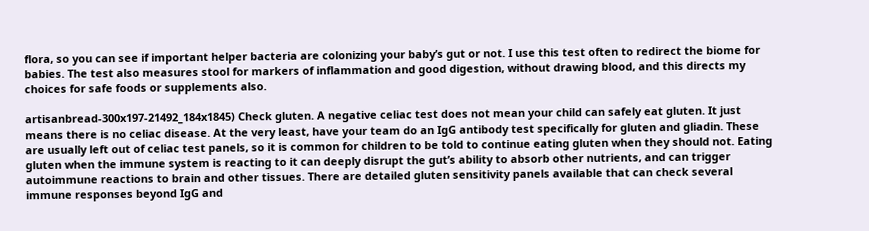flora, so you can see if important helper bacteria are colonizing your baby’s gut or not. I use this test often to redirect the biome for babies. The test also measures stool for markers of inflammation and good digestion, without drawing blood, and this directs my choices for safe foods or supplements also.

artisanbread-300x197-21492_184x1845) Check gluten. A negative celiac test does not mean your child can safely eat gluten. It just means there is no celiac disease. At the very least, have your team do an IgG antibody test specifically for gluten and gliadin. These are usually left out of celiac test panels, so it is common for children to be told to continue eating gluten when they should not. Eating gluten when the immune system is reacting to it can deeply disrupt the gut’s ability to absorb other nutrients, and can trigger autoimmune reactions to brain and other tissues. There are detailed gluten sensitivity panels available that can check several immune responses beyond IgG and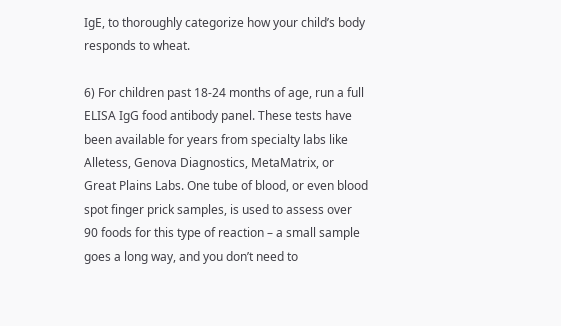IgE, to thoroughly categorize how your child’s body responds to wheat.

6) For children past 18-24 months of age, run a full ELISA IgG food antibody panel. These tests have been available for years from specialty labs like Alletess, Genova Diagnostics, MetaMatrix, or Great Plains Labs. One tube of blood, or even blood spot finger prick samples, is used to assess over 90 foods for this type of reaction – a small sample goes a long way, and you don’t need to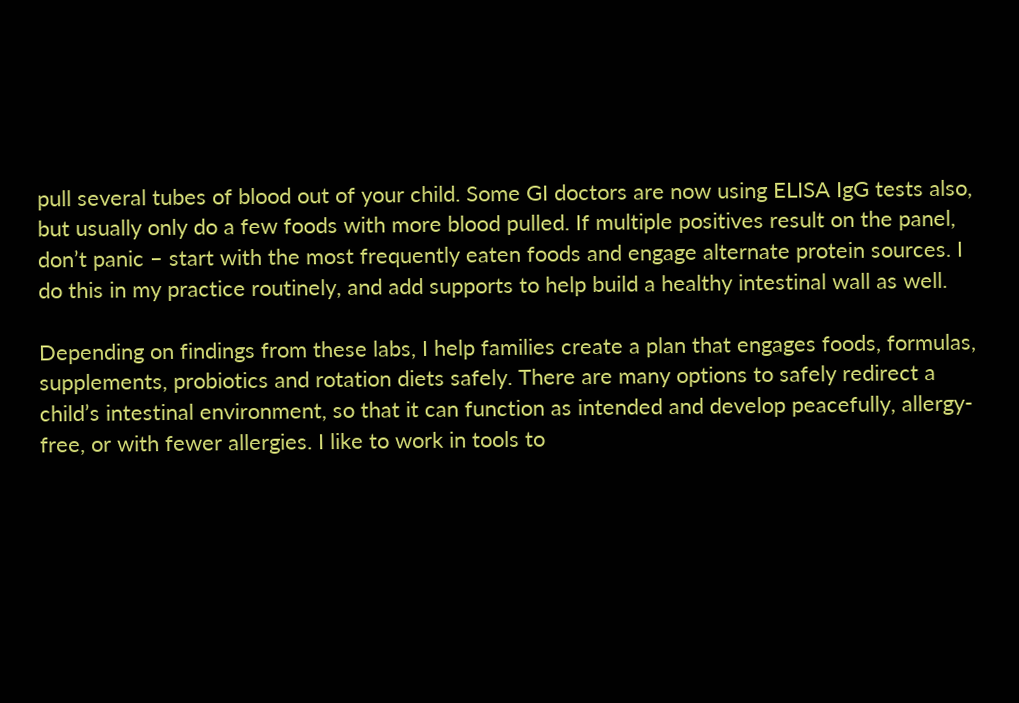pull several tubes of blood out of your child. Some GI doctors are now using ELISA IgG tests also, but usually only do a few foods with more blood pulled. If multiple positives result on the panel, don’t panic – start with the most frequently eaten foods and engage alternate protein sources. I do this in my practice routinely, and add supports to help build a healthy intestinal wall as well.

Depending on findings from these labs, I help families create a plan that engages foods, formulas, supplements, probiotics and rotation diets safely. There are many options to safely redirect a child’s intestinal environment, so that it can function as intended and develop peacefully, allergy-free, or with fewer allergies. I like to work in tools to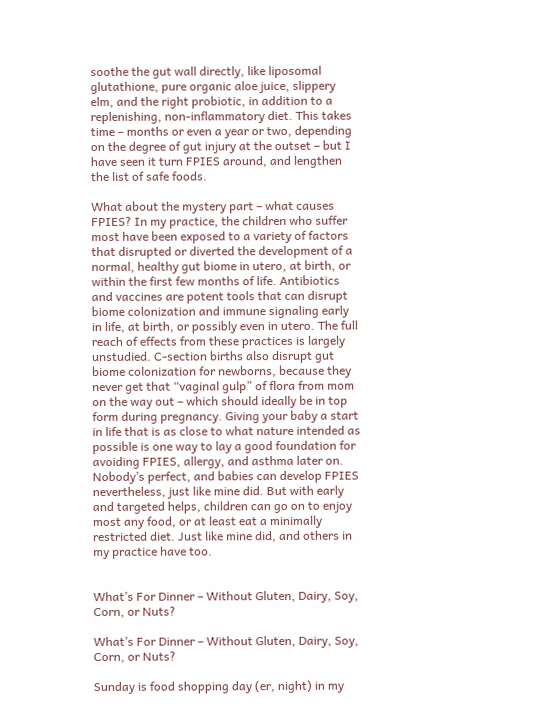soothe the gut wall directly, like liposomal glutathione, pure organic aloe juice, slippery elm, and the right probiotic, in addition to a replenishing, non-inflammatory diet. This takes time – months or even a year or two, depending on the degree of gut injury at the outset – but I have seen it turn FPIES around, and lengthen the list of safe foods.

What about the mystery part – what causes FPIES? In my practice, the children who suffer most have been exposed to a variety of factors that disrupted or diverted the development of a normal, healthy gut biome in utero, at birth, or within the first few months of life. Antibiotics and vaccines are potent tools that can disrupt biome colonization and immune signaling early in life, at birth, or possibly even in utero. The full reach of effects from these practices is largely unstudied. C-section births also disrupt gut biome colonization for newborns, because they never get that “vaginal gulp” of flora from mom on the way out – which should ideally be in top form during pregnancy. Giving your baby a start in life that is as close to what nature intended as possible is one way to lay a good foundation for avoiding FPIES, allergy, and asthma later on. Nobody’s perfect, and babies can develop FPIES nevertheless, just like mine did. But with early and targeted helps, children can go on to enjoy most any food, or at least eat a minimally restricted diet. Just like mine did, and others in my practice have too.


What’s For Dinner – Without Gluten, Dairy, Soy, Corn, or Nuts?

What’s For Dinner – Without Gluten, Dairy, Soy, Corn, or Nuts?

Sunday is food shopping day (er, night) in my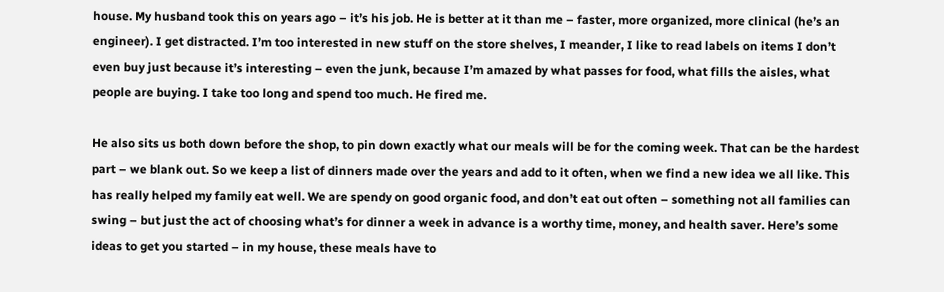house. My husband took this on years ago – it’s his job. He is better at it than me – faster, more organized, more clinical (he’s an engineer). I get distracted. I’m too interested in new stuff on the store shelves, I meander, I like to read labels on items I don’t even buy just because it’s interesting – even the junk, because I’m amazed by what passes for food, what fills the aisles, what people are buying. I take too long and spend too much. He fired me.

He also sits us both down before the shop, to pin down exactly what our meals will be for the coming week. That can be the hardest part – we blank out. So we keep a list of dinners made over the years and add to it often, when we find a new idea we all like. This has really helped my family eat well. We are spendy on good organic food, and don’t eat out often – something not all families can swing – but just the act of choosing what’s for dinner a week in advance is a worthy time, money, and health saver. Here’s some ideas to get you started – in my house, these meals have to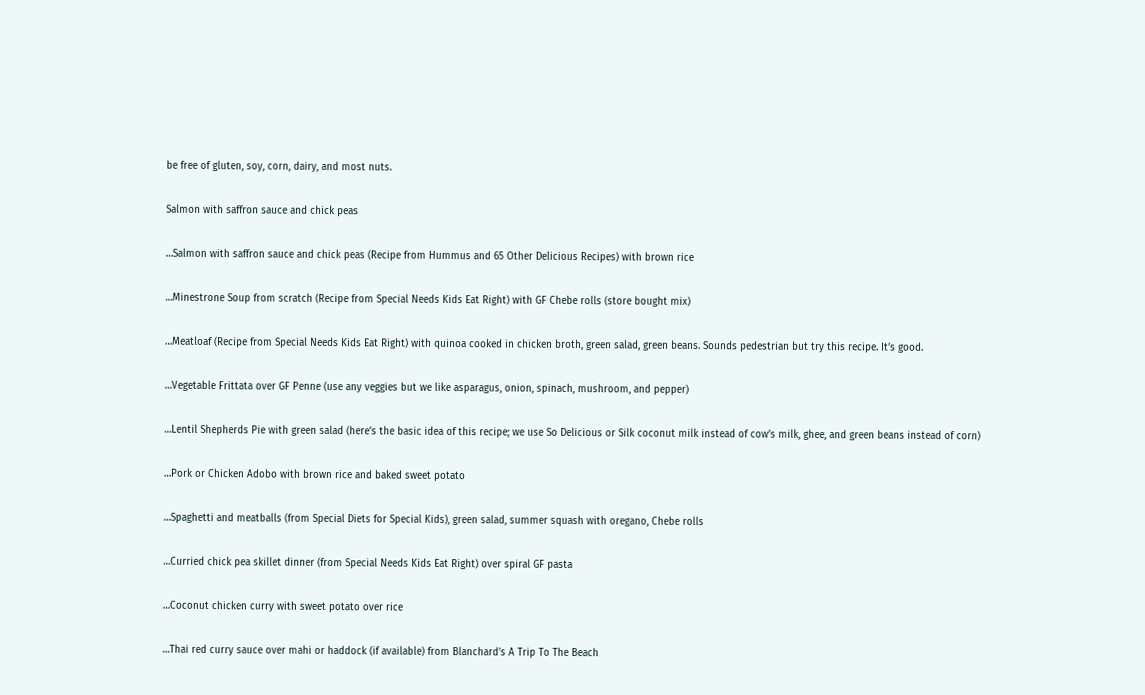be free of gluten, soy, corn, dairy, and most nuts.

Salmon with saffron sauce and chick peas

…Salmon with saffron sauce and chick peas (Recipe from Hummus and 65 Other Delicious Recipes) with brown rice

…Minestrone Soup from scratch (Recipe from Special Needs Kids Eat Right) with GF Chebe rolls (store bought mix)

…Meatloaf (Recipe from Special Needs Kids Eat Right) with quinoa cooked in chicken broth, green salad, green beans. Sounds pedestrian but try this recipe. It’s good.

…Vegetable Frittata over GF Penne (use any veggies but we like asparagus, onion, spinach, mushroom, and pepper)

…Lentil Shepherds Pie with green salad (here’s the basic idea of this recipe; we use So Delicious or Silk coconut milk instead of cow’s milk, ghee, and green beans instead of corn)

…Pork or Chicken Adobo with brown rice and baked sweet potato

…Spaghetti and meatballs (from Special Diets for Special Kids), green salad, summer squash with oregano, Chebe rolls

…Curried chick pea skillet dinner (from Special Needs Kids Eat Right) over spiral GF pasta

…Coconut chicken curry with sweet potato over rice

…Thai red curry sauce over mahi or haddock (if available) from Blanchard’s A Trip To The Beach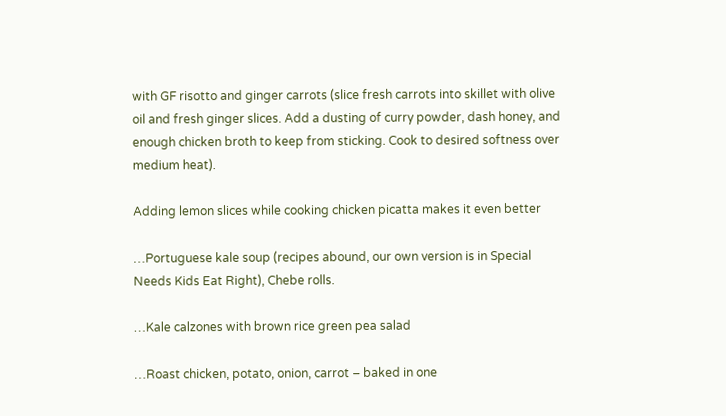with GF risotto and ginger carrots (slice fresh carrots into skillet with olive oil and fresh ginger slices. Add a dusting of curry powder, dash honey, and enough chicken broth to keep from sticking. Cook to desired softness over medium heat).

Adding lemon slices while cooking chicken picatta makes it even better

…Portuguese kale soup (recipes abound, our own version is in Special Needs Kids Eat Right), Chebe rolls.

…Kale calzones with brown rice green pea salad

…Roast chicken, potato, onion, carrot – baked in one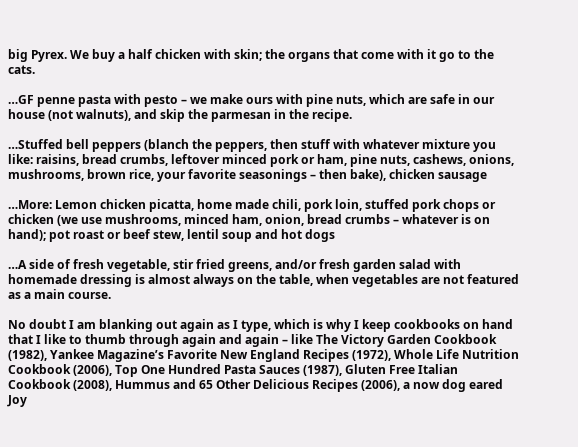big Pyrex. We buy a half chicken with skin; the organs that come with it go to the cats.

…GF penne pasta with pesto – we make ours with pine nuts, which are safe in our house (not walnuts), and skip the parmesan in the recipe.

…Stuffed bell peppers (blanch the peppers, then stuff with whatever mixture you like: raisins, bread crumbs, leftover minced pork or ham, pine nuts, cashews, onions, mushrooms, brown rice, your favorite seasonings – then bake), chicken sausage

…More: Lemon chicken picatta, home made chili, pork loin, stuffed pork chops or chicken (we use mushrooms, minced ham, onion, bread crumbs – whatever is on hand); pot roast or beef stew, lentil soup and hot dogs

…A side of fresh vegetable, stir fried greens, and/or fresh garden salad with homemade dressing is almost always on the table, when vegetables are not featured as a main course.

No doubt I am blanking out again as I type, which is why I keep cookbooks on hand that I like to thumb through again and again – like The Victory Garden Cookbook (1982), Yankee Magazine’s Favorite New England Recipes (1972), Whole Life Nutrition Cookbook (2006), Top One Hundred Pasta Sauces (1987), Gluten Free Italian Cookbook (2008), Hummus and 65 Other Delicious Recipes (2006), a now dog eared Joy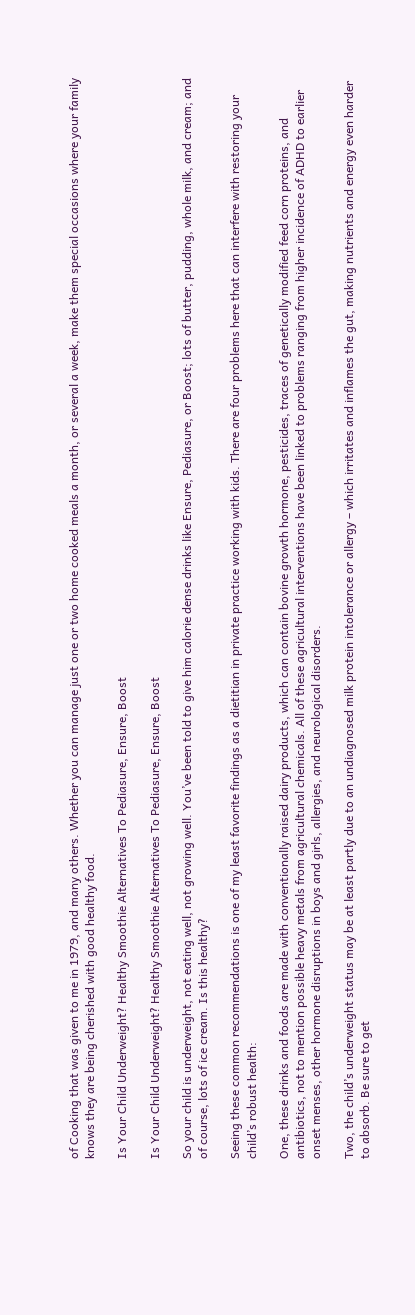of Cooking that was given to me in 1979, and many others. Whether you can manage just one or two home cooked meals a month, or several a week, make them special occasions where your family knows they are being cherished with good healthy food.

Is Your Child Underweight? Healthy Smoothie Alternatives To Pediasure, Ensure, Boost

Is Your Child Underweight? Healthy Smoothie Alternatives To Pediasure, Ensure, Boost

So your child is underweight, not eating well, not growing well. You’ve been told to give him calorie dense drinks like Ensure, Pediasure, or Boost; lots of butter, pudding, whole milk, and cream; and of course, lots of ice cream. Is this healthy?

Seeing these common recommendations is one of my least favorite findings as a dietitian in private practice working with kids. There are four problems here that can interfere with restoring your child’s robust health:

One, these drinks and foods are made with conventionally raised dairy products, which can contain bovine growth hormone, pesticides, traces of genetically modified feed corn proteins, and antibiotics, not to mention possible heavy metals from agricultural chemicals. All of these agricultural interventions have been linked to problems ranging from higher incidence of ADHD to earlier onset menses, other hormone disruptions in boys and girls, allergies, and neurological disorders.

Two, the child’s underweight status may be at least partly due to an undiagnosed milk protein intolerance or allergy – which irritates and inflames the gut, making nutrients and energy even harder to absorb. Be sure to get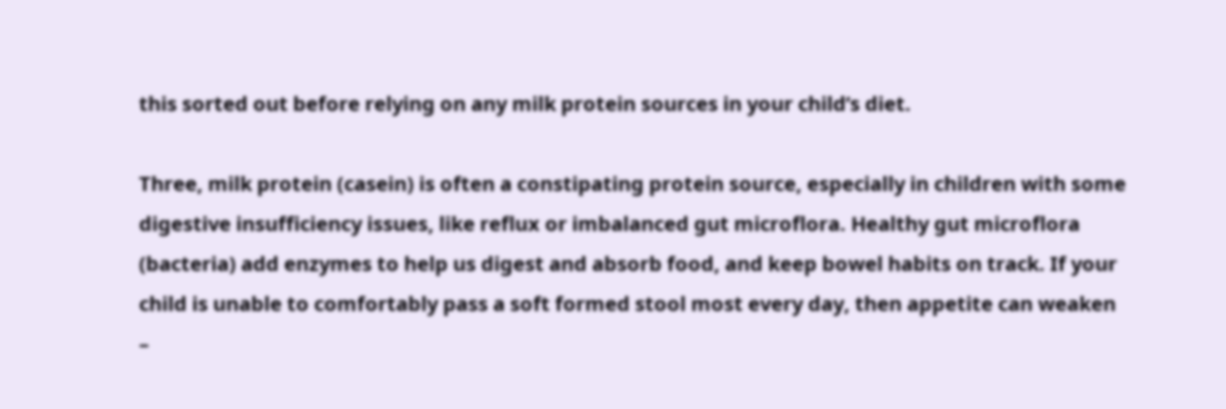this sorted out before relying on any milk protein sources in your child’s diet.

Three, milk protein (casein) is often a constipating protein source, especially in children with some digestive insufficiency issues, like reflux or imbalanced gut microflora. Healthy gut microflora (bacteria) add enzymes to help us digest and absorb food, and keep bowel habits on track. If your child is unable to comfortably pass a soft formed stool most every day, then appetite can weaken –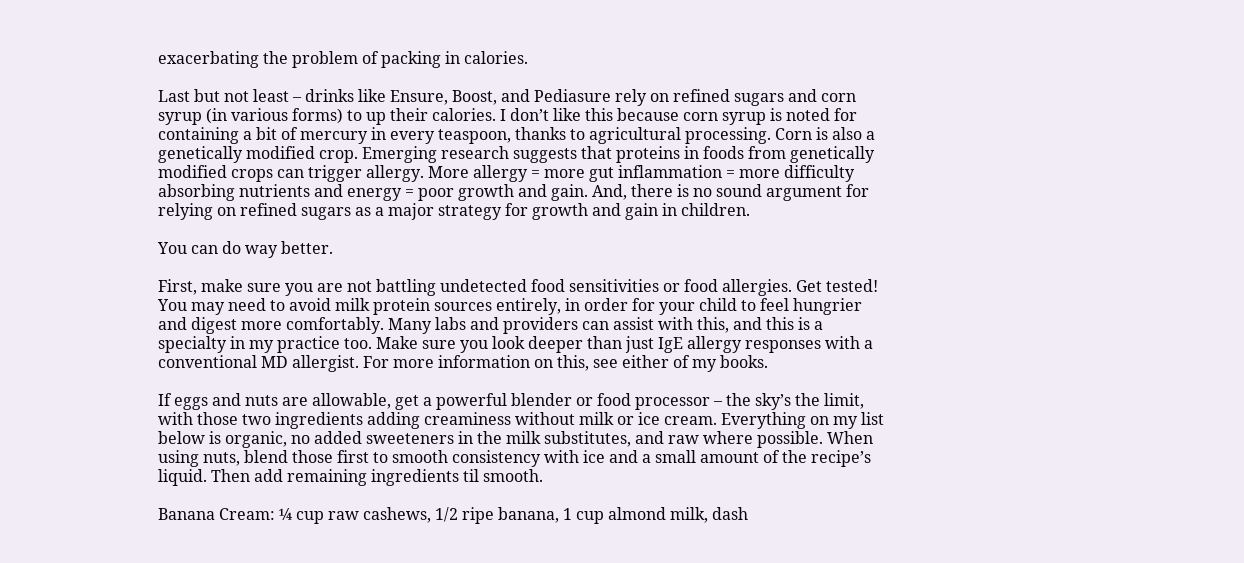exacerbating the problem of packing in calories.

Last but not least – drinks like Ensure, Boost, and Pediasure rely on refined sugars and corn syrup (in various forms) to up their calories. I don’t like this because corn syrup is noted for containing a bit of mercury in every teaspoon, thanks to agricultural processing. Corn is also a genetically modified crop. Emerging research suggests that proteins in foods from genetically modified crops can trigger allergy. More allergy = more gut inflammation = more difficulty absorbing nutrients and energy = poor growth and gain. And, there is no sound argument for relying on refined sugars as a major strategy for growth and gain in children.

You can do way better.

First, make sure you are not battling undetected food sensitivities or food allergies. Get tested! You may need to avoid milk protein sources entirely, in order for your child to feel hungrier and digest more comfortably. Many labs and providers can assist with this, and this is a specialty in my practice too. Make sure you look deeper than just IgE allergy responses with a conventional MD allergist. For more information on this, see either of my books.

If eggs and nuts are allowable, get a powerful blender or food processor – the sky’s the limit, with those two ingredients adding creaminess without milk or ice cream. Everything on my list below is organic, no added sweeteners in the milk substitutes, and raw where possible. When using nuts, blend those first to smooth consistency with ice and a small amount of the recipe’s liquid. Then add remaining ingredients til smooth.

Banana Cream: ¼ cup raw cashews, 1/2 ripe banana, 1 cup almond milk, dash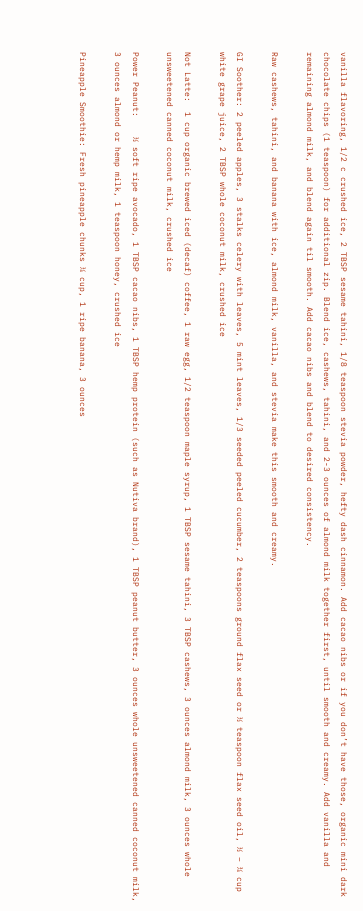vanilla flavoring, 1/2 c crushed ice, 2 TBSP sesame tahini, 1/8 teaspoon stevia powder, hefty dash cinnamon. Add cacao nibs or if you don’t have those, organic mini dark chocolate chips (1 teaspoon) for additional zip. Blend ice, cashews, tahini, and 2-3 ounces of almond milk together first, until smooth and creamy. Add vanilla and remaining almond milk, and blend again til smooth. Add cacao nibs and blend to desired consistency.

Raw cashews, tahini, and banana with ice, almond milk, vanilla, and stevia make this smooth and creamy.

GI Soother: 2 peeled apples, 3 stalks celery with leaves, 5 mint leaves, 1/3 seeded peeled cucumber, 2 teaspoons ground flax seed or ½ teaspoon flax seed oil, ½ – ¾ cup white grape juice, 2 TBSP whole coconut milk, crushed ice

Not Latte:  1 cup organic brewed iced (decaf) coffee, 1 raw egg, 1/2 teaspoon maple syrup, 1 TBSP sesame tahini, 3 TBSP cashews, 3 ounces almond milk, 3 ounces whole unsweetened canned coconut milk, crushed ice

Power Peanut:    ½ soft ripe avocado, 1 TBSP cacao nibs, 1 TBSP hemp protein (such as Nutiva brand), 1 TBSP peanut butter, 3 ounces whole unsweetened canned coconut milk, 3 ounces almond or hemp milk, 1 teaspoon honey, crushed ice

Pineapple Smoothie: Fresh pineapple chunks ¼ cup, 1 ripe banana, 3 ounces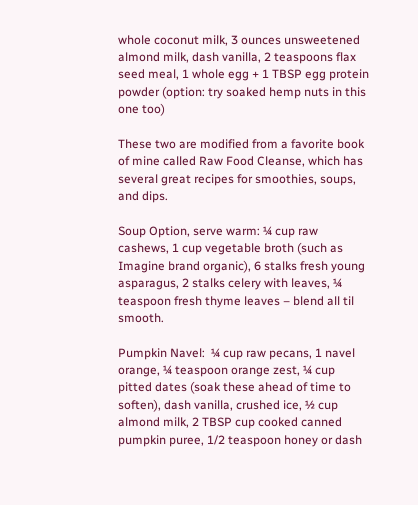whole coconut milk, 3 ounces unsweetened almond milk, dash vanilla, 2 teaspoons flax seed meal, 1 whole egg + 1 TBSP egg protein powder (option: try soaked hemp nuts in this one too)

These two are modified from a favorite book of mine called Raw Food Cleanse, which has several great recipes for smoothies, soups, and dips.

Soup Option, serve warm: ¼ cup raw cashews, 1 cup vegetable broth (such as Imagine brand organic), 6 stalks fresh young asparagus, 2 stalks celery with leaves, ¼ teaspoon fresh thyme leaves – blend all til smooth.

Pumpkin Navel:  ¼ cup raw pecans, 1 navel orange, ¼ teaspoon orange zest, ¼ cup pitted dates (soak these ahead of time to soften), dash vanilla, crushed ice, ½ cup almond milk, 2 TBSP cup cooked canned pumpkin puree, 1/2 teaspoon honey or dash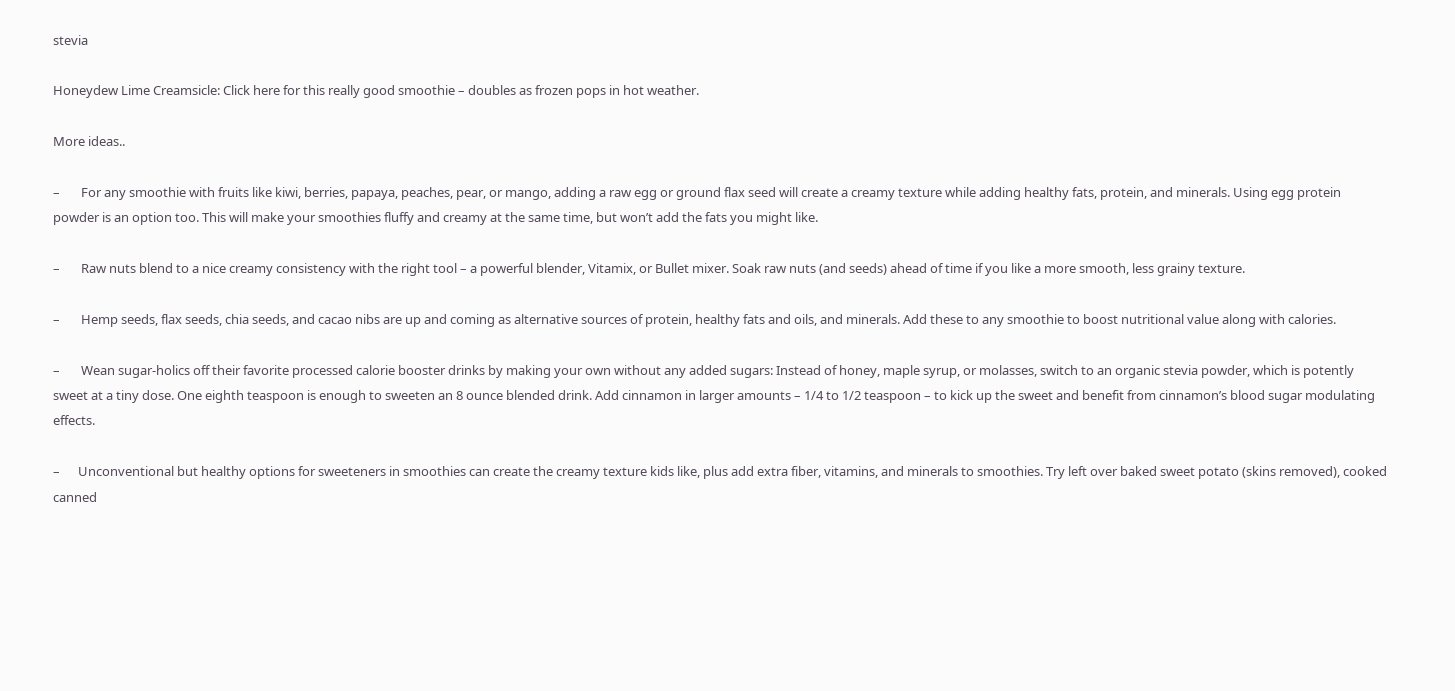stevia

Honeydew Lime Creamsicle: Click here for this really good smoothie – doubles as frozen pops in hot weather.

More ideas..

–       For any smoothie with fruits like kiwi, berries, papaya, peaches, pear, or mango, adding a raw egg or ground flax seed will create a creamy texture while adding healthy fats, protein, and minerals. Using egg protein powder is an option too. This will make your smoothies fluffy and creamy at the same time, but won’t add the fats you might like.

–       Raw nuts blend to a nice creamy consistency with the right tool – a powerful blender, Vitamix, or Bullet mixer. Soak raw nuts (and seeds) ahead of time if you like a more smooth, less grainy texture.

–       Hemp seeds, flax seeds, chia seeds, and cacao nibs are up and coming as alternative sources of protein, healthy fats and oils, and minerals. Add these to any smoothie to boost nutritional value along with calories.

–       Wean sugar-holics off their favorite processed calorie booster drinks by making your own without any added sugars: Instead of honey, maple syrup, or molasses, switch to an organic stevia powder, which is potently sweet at a tiny dose. One eighth teaspoon is enough to sweeten an 8 ounce blended drink. Add cinnamon in larger amounts – 1/4 to 1/2 teaspoon – to kick up the sweet and benefit from cinnamon’s blood sugar modulating effects.

–      Unconventional but healthy options for sweeteners in smoothies can create the creamy texture kids like, plus add extra fiber, vitamins, and minerals to smoothies. Try left over baked sweet potato (skins removed), cooked canned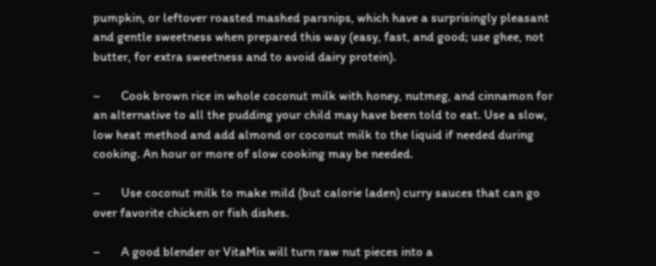pumpkin, or leftover roasted mashed parsnips, which have a surprisingly pleasant and gentle sweetness when prepared this way (easy, fast, and good; use ghee, not butter, for extra sweetness and to avoid dairy protein).

–       Cook brown rice in whole coconut milk with honey, nutmeg, and cinnamon for an alternative to all the pudding your child may have been told to eat. Use a slow, low heat method and add almond or coconut milk to the liquid if needed during cooking. An hour or more of slow cooking may be needed.

–       Use coconut milk to make mild (but calorie laden) curry sauces that can go over favorite chicken or fish dishes.

–       A good blender or VitaMix will turn raw nut pieces into a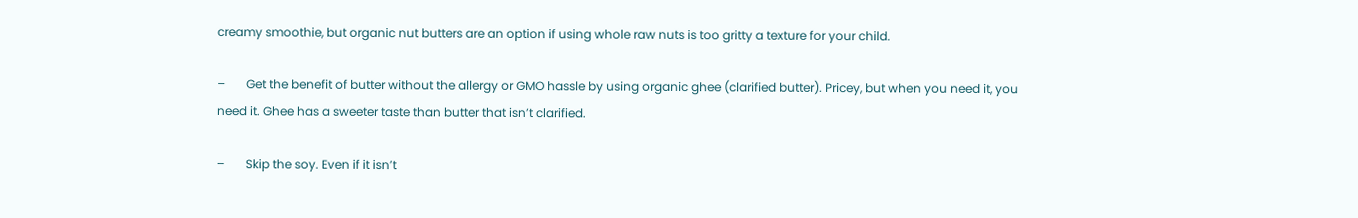creamy smoothie, but organic nut butters are an option if using whole raw nuts is too gritty a texture for your child.

–       Get the benefit of butter without the allergy or GMO hassle by using organic ghee (clarified butter). Pricey, but when you need it, you need it. Ghee has a sweeter taste than butter that isn’t clarified.

–       Skip the soy. Even if it isn’t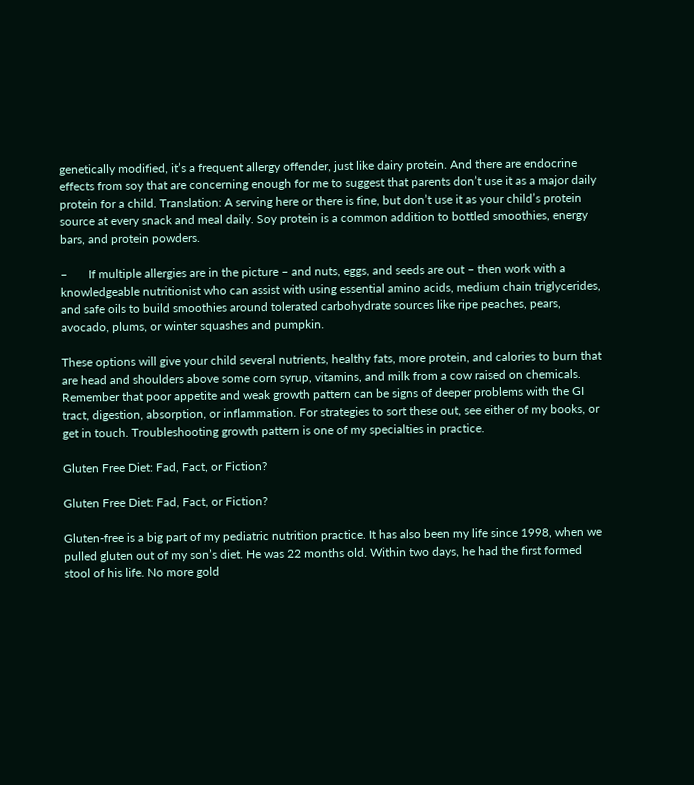genetically modified, it’s a frequent allergy offender, just like dairy protein. And there are endocrine effects from soy that are concerning enough for me to suggest that parents don’t use it as a major daily protein for a child. Translation: A serving here or there is fine, but don’t use it as your child’s protein source at every snack and meal daily. Soy protein is a common addition to bottled smoothies, energy bars, and protein powders.

–       If multiple allergies are in the picture – and nuts, eggs, and seeds are out – then work with a knowledgeable nutritionist who can assist with using essential amino acids, medium chain triglycerides, and safe oils to build smoothies around tolerated carbohydrate sources like ripe peaches, pears, avocado, plums, or winter squashes and pumpkin.

These options will give your child several nutrients, healthy fats, more protein, and calories to burn that are head and shoulders above some corn syrup, vitamins, and milk from a cow raised on chemicals. Remember that poor appetite and weak growth pattern can be signs of deeper problems with the GI tract, digestion, absorption, or inflammation. For strategies to sort these out, see either of my books, or get in touch. Troubleshooting growth pattern is one of my specialties in practice.

Gluten Free Diet: Fad, Fact, or Fiction?

Gluten Free Diet: Fad, Fact, or Fiction?

Gluten-free is a big part of my pediatric nutrition practice. It has also been my life since 1998, when we pulled gluten out of my son’s diet. He was 22 months old. Within two days, he had the first formed stool of his life. No more gold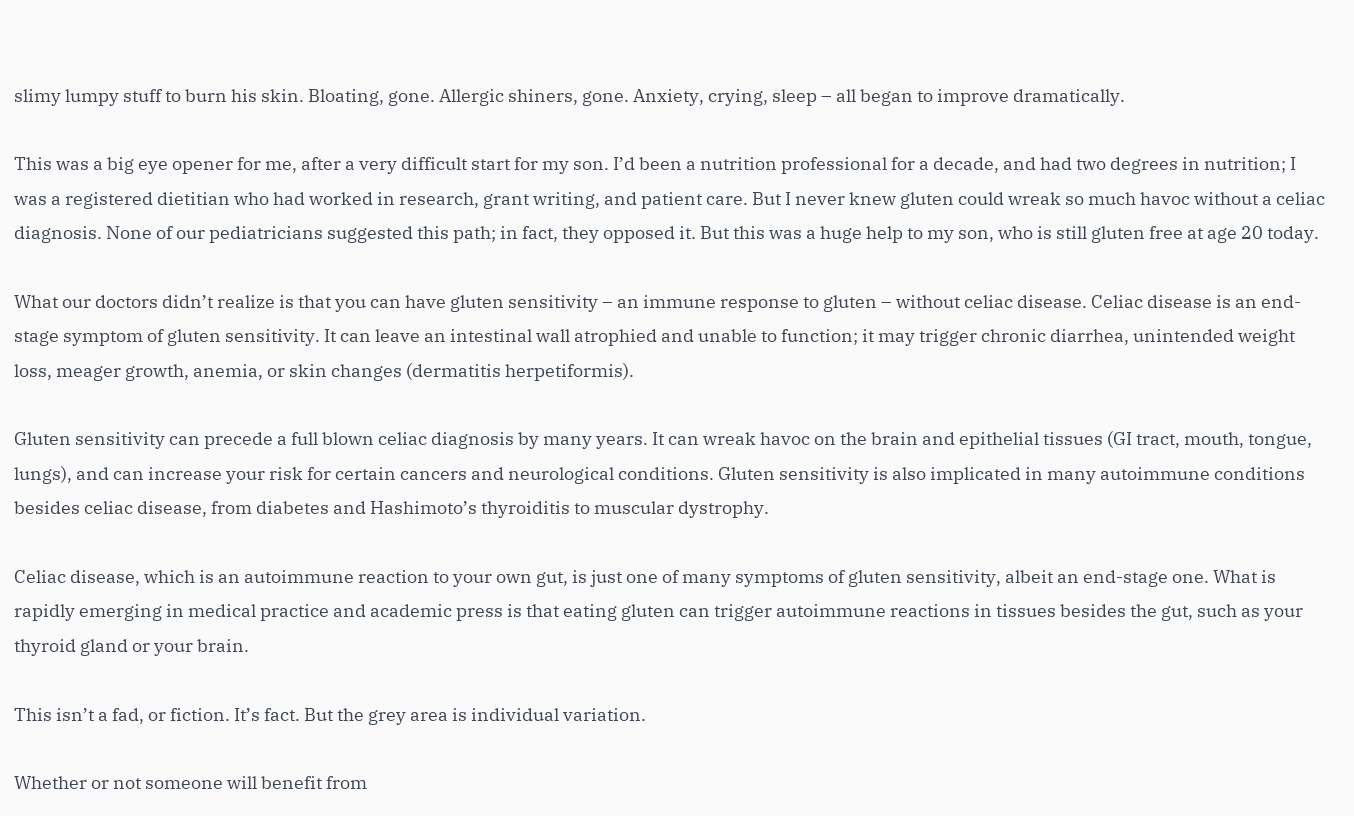slimy lumpy stuff to burn his skin. Bloating, gone. Allergic shiners, gone. Anxiety, crying, sleep – all began to improve dramatically.

This was a big eye opener for me, after a very difficult start for my son. I’d been a nutrition professional for a decade, and had two degrees in nutrition; I was a registered dietitian who had worked in research, grant writing, and patient care. But I never knew gluten could wreak so much havoc without a celiac diagnosis. None of our pediatricians suggested this path; in fact, they opposed it. But this was a huge help to my son, who is still gluten free at age 20 today.

What our doctors didn’t realize is that you can have gluten sensitivity – an immune response to gluten – without celiac disease. Celiac disease is an end-stage symptom of gluten sensitivity. It can leave an intestinal wall atrophied and unable to function; it may trigger chronic diarrhea, unintended weight loss, meager growth, anemia, or skin changes (dermatitis herpetiformis).

Gluten sensitivity can precede a full blown celiac diagnosis by many years. It can wreak havoc on the brain and epithelial tissues (GI tract, mouth, tongue, lungs), and can increase your risk for certain cancers and neurological conditions. Gluten sensitivity is also implicated in many autoimmune conditions besides celiac disease, from diabetes and Hashimoto’s thyroiditis to muscular dystrophy.

Celiac disease, which is an autoimmune reaction to your own gut, is just one of many symptoms of gluten sensitivity, albeit an end-stage one. What is rapidly emerging in medical practice and academic press is that eating gluten can trigger autoimmune reactions in tissues besides the gut, such as your thyroid gland or your brain.

This isn’t a fad, or fiction. It’s fact. But the grey area is individual variation.

Whether or not someone will benefit from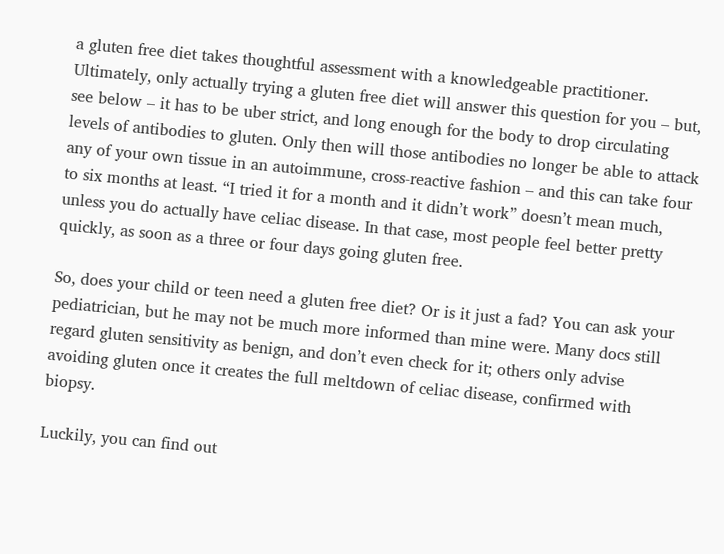a gluten free diet takes thoughtful assessment with a knowledgeable practitioner. Ultimately, only actually trying a gluten free diet will answer this question for you – but, see below – it has to be uber strict, and long enough for the body to drop circulating levels of antibodies to gluten. Only then will those antibodies no longer be able to attack any of your own tissue in an autoimmune, cross-reactive fashion – and this can take four to six months at least. “I tried it for a month and it didn’t work” doesn’t mean much, unless you do actually have celiac disease. In that case, most people feel better pretty quickly, as soon as a three or four days going gluten free.

So, does your child or teen need a gluten free diet? Or is it just a fad? You can ask your pediatrician, but he may not be much more informed than mine were. Many docs still regard gluten sensitivity as benign, and don’t even check for it; others only advise avoiding gluten once it creates the full meltdown of celiac disease, confirmed with biopsy.

Luckily, you can find out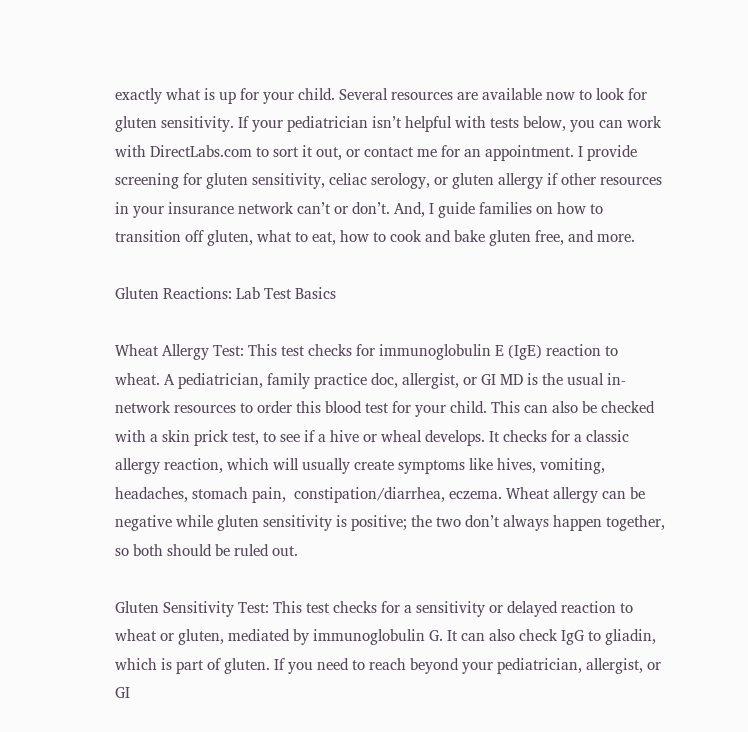exactly what is up for your child. Several resources are available now to look for gluten sensitivity. If your pediatrician isn’t helpful with tests below, you can work with DirectLabs.com to sort it out, or contact me for an appointment. I provide screening for gluten sensitivity, celiac serology, or gluten allergy if other resources in your insurance network can’t or don’t. And, I guide families on how to transition off gluten, what to eat, how to cook and bake gluten free, and more.

Gluten Reactions: Lab Test Basics

Wheat Allergy Test: This test checks for immunoglobulin E (IgE) reaction to wheat. A pediatrician, family practice doc, allergist, or GI MD is the usual in-network resources to order this blood test for your child. This can also be checked with a skin prick test, to see if a hive or wheal develops. It checks for a classic allergy reaction, which will usually create symptoms like hives, vomiting, headaches, stomach pain,  constipation/diarrhea, eczema. Wheat allergy can be negative while gluten sensitivity is positive; the two don’t always happen together, so both should be ruled out.

Gluten Sensitivity Test: This test checks for a sensitivity or delayed reaction to wheat or gluten, mediated by immunoglobulin G. It can also check IgG to gliadin, which is part of gluten. If you need to reach beyond your pediatrician, allergist, or GI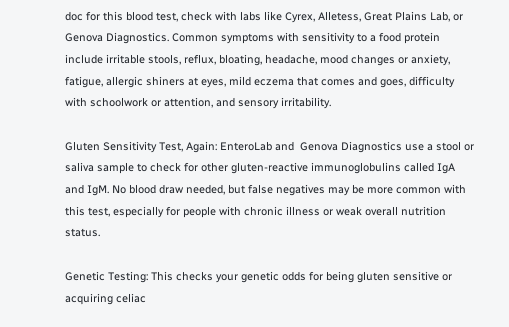doc for this blood test, check with labs like Cyrex, Alletess, Great Plains Lab, or Genova Diagnostics. Common symptoms with sensitivity to a food protein include irritable stools, reflux, bloating, headache, mood changes or anxiety, fatigue, allergic shiners at eyes, mild eczema that comes and goes, difficulty with schoolwork or attention, and sensory irritability.

Gluten Sensitivity Test, Again: EnteroLab and  Genova Diagnostics use a stool or saliva sample to check for other gluten-reactive immunoglobulins called IgA and IgM. No blood draw needed, but false negatives may be more common with this test, especially for people with chronic illness or weak overall nutrition status.

Genetic Testing: This checks your genetic odds for being gluten sensitive or acquiring celiac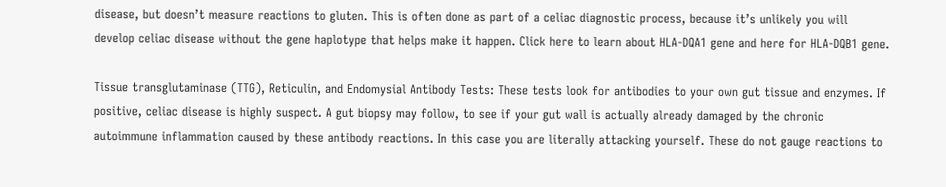disease, but doesn’t measure reactions to gluten. This is often done as part of a celiac diagnostic process, because it’s unlikely you will develop celiac disease without the gene haplotype that helps make it happen. Click here to learn about HLA-DQA1 gene and here for HLA-DQB1 gene.

Tissue transglutaminase (TTG), Reticulin, and Endomysial Antibody Tests: These tests look for antibodies to your own gut tissue and enzymes. If positive, celiac disease is highly suspect. A gut biopsy may follow, to see if your gut wall is actually already damaged by the chronic autoimmune inflammation caused by these antibody reactions. In this case you are literally attacking yourself. These do not gauge reactions to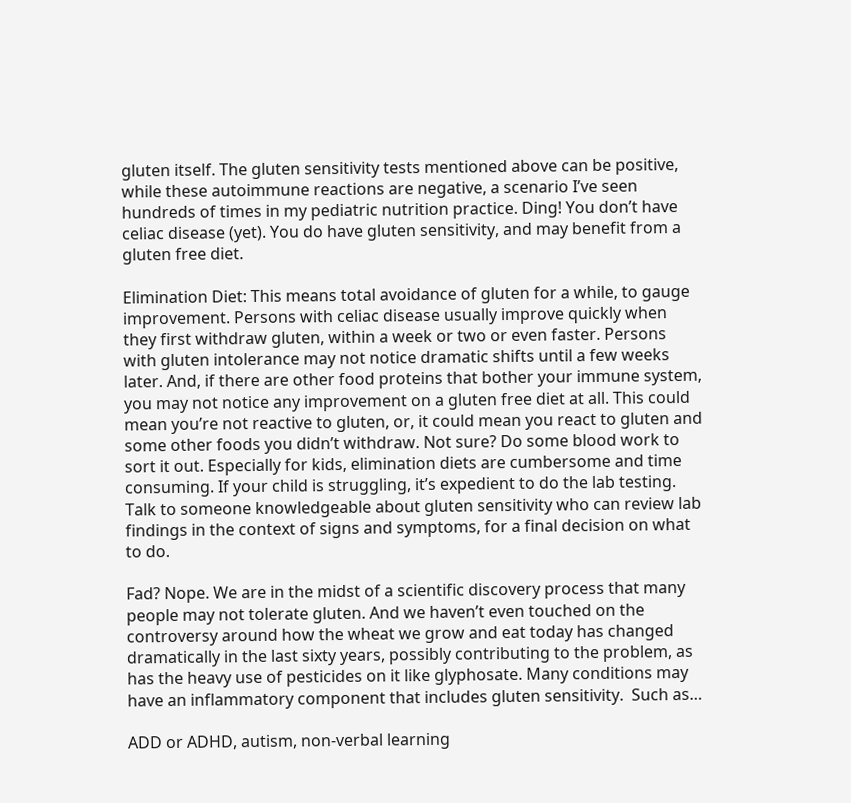gluten itself. The gluten sensitivity tests mentioned above can be positive, while these autoimmune reactions are negative, a scenario I’ve seen hundreds of times in my pediatric nutrition practice. Ding! You don’t have celiac disease (yet). You do have gluten sensitivity, and may benefit from a gluten free diet.

Elimination Diet: This means total avoidance of gluten for a while, to gauge improvement. Persons with celiac disease usually improve quickly when they first withdraw gluten, within a week or two or even faster. Persons with gluten intolerance may not notice dramatic shifts until a few weeks later. And, if there are other food proteins that bother your immune system, you may not notice any improvement on a gluten free diet at all. This could mean you’re not reactive to gluten, or, it could mean you react to gluten and some other foods you didn’t withdraw. Not sure? Do some blood work to sort it out. Especially for kids, elimination diets are cumbersome and time consuming. If your child is struggling, it’s expedient to do the lab testing. Talk to someone knowledgeable about gluten sensitivity who can review lab findings in the context of signs and symptoms, for a final decision on what to do.

Fad? Nope. We are in the midst of a scientific discovery process that many people may not tolerate gluten. And we haven’t even touched on the controversy around how the wheat we grow and eat today has changed dramatically in the last sixty years, possibly contributing to the problem, as has the heavy use of pesticides on it like glyphosate. Many conditions may have an inflammatory component that includes gluten sensitivity.  Such as…

ADD or ADHD, autism, non-verbal learning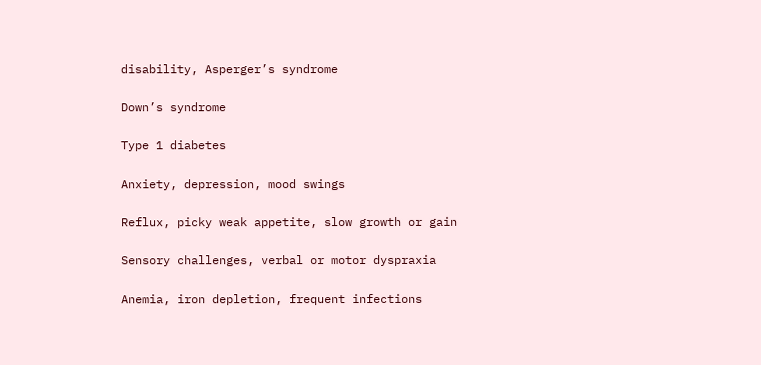disability, Asperger’s syndrome

Down’s syndrome

Type 1 diabetes

Anxiety, depression, mood swings

Reflux, picky weak appetite, slow growth or gain

Sensory challenges, verbal or motor dyspraxia

Anemia, iron depletion, frequent infections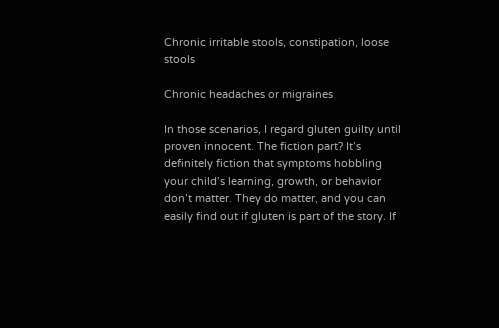Chronic irritable stools, constipation, loose stools

Chronic headaches or migraines

In those scenarios, I regard gluten guilty until proven innocent. The fiction part? It’s definitely fiction that symptoms hobbling your child’s learning, growth, or behavior don’t matter. They do matter, and you can easily find out if gluten is part of the story. If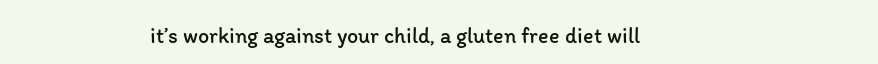it’s working against your child, a gluten free diet will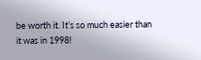be worth it. It’s so much easier than it was in 1998!